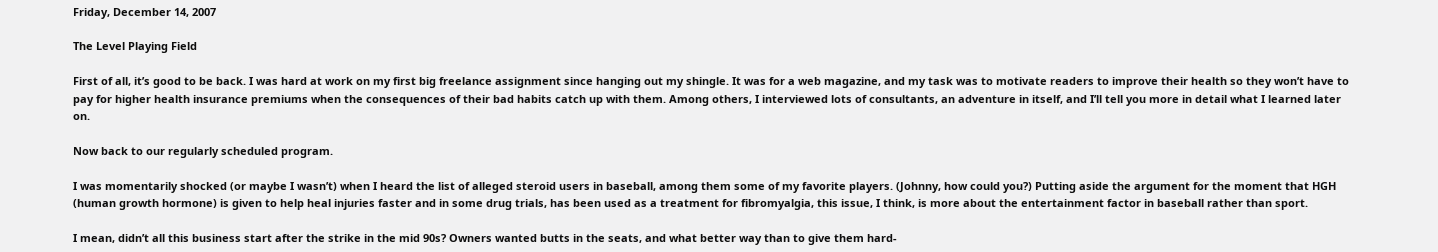Friday, December 14, 2007

The Level Playing Field

First of all, it’s good to be back. I was hard at work on my first big freelance assignment since hanging out my shingle. It was for a web magazine, and my task was to motivate readers to improve their health so they won’t have to pay for higher health insurance premiums when the consequences of their bad habits catch up with them. Among others, I interviewed lots of consultants, an adventure in itself, and I’ll tell you more in detail what I learned later on.

Now back to our regularly scheduled program.

I was momentarily shocked (or maybe I wasn’t) when I heard the list of alleged steroid users in baseball, among them some of my favorite players. (Johnny, how could you?) Putting aside the argument for the moment that HGH (human growth hormone) is given to help heal injuries faster and in some drug trials, has been used as a treatment for fibromyalgia, this issue, I think, is more about the entertainment factor in baseball rather than sport.

I mean, didn’t all this business start after the strike in the mid 90s? Owners wanted butts in the seats, and what better way than to give them hard-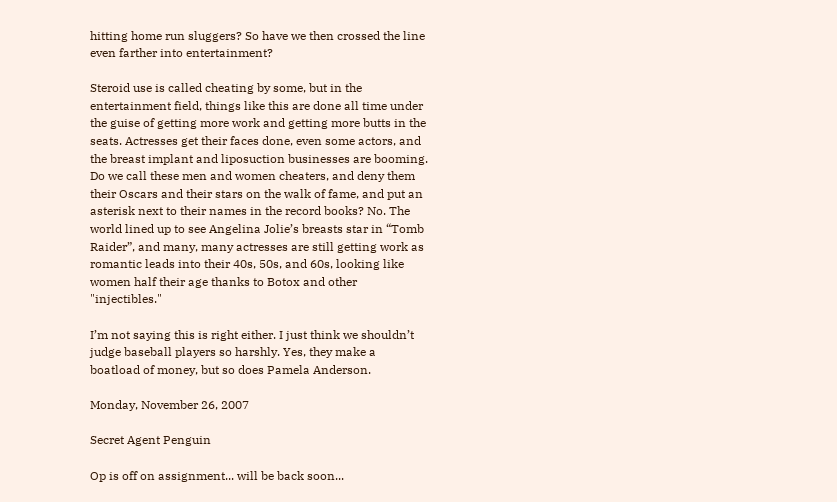hitting home run sluggers? So have we then crossed the line even farther into entertainment?

Steroid use is called cheating by some, but in the entertainment field, things like this are done all time under the guise of getting more work and getting more butts in the seats. Actresses get their faces done, even some actors, and the breast implant and liposuction businesses are booming. Do we call these men and women cheaters, and deny them their Oscars and their stars on the walk of fame, and put an asterisk next to their names in the record books? No. The world lined up to see Angelina Jolie’s breasts star in “Tomb Raider”, and many, many actresses are still getting work as romantic leads into their 40s, 50s, and 60s, looking like women half their age thanks to Botox and other "injectibles."

I’m not saying this is right either. I just think we shouldn’t judge baseball players so harshly. Yes, they make a boatload of money, but so does Pamela Anderson.

Monday, November 26, 2007

Secret Agent Penguin

Op is off on assignment... will be back soon...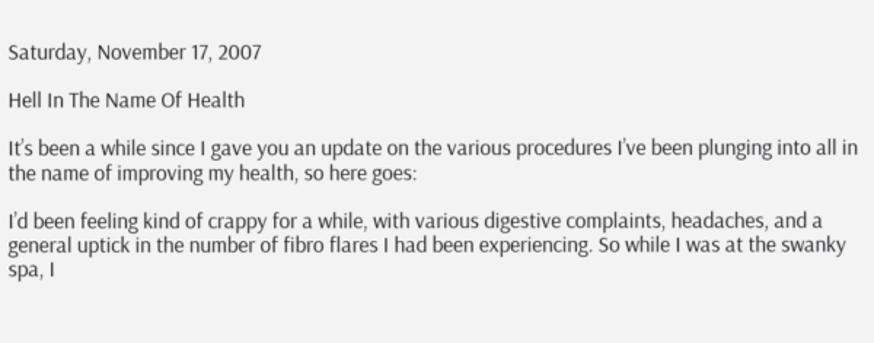Saturday, November 17, 2007

Hell In The Name Of Health

It’s been a while since I gave you an update on the various procedures I’ve been plunging into all in the name of improving my health, so here goes:

I’d been feeling kind of crappy for a while, with various digestive complaints, headaches, and a general uptick in the number of fibro flares I had been experiencing. So while I was at the swanky spa, I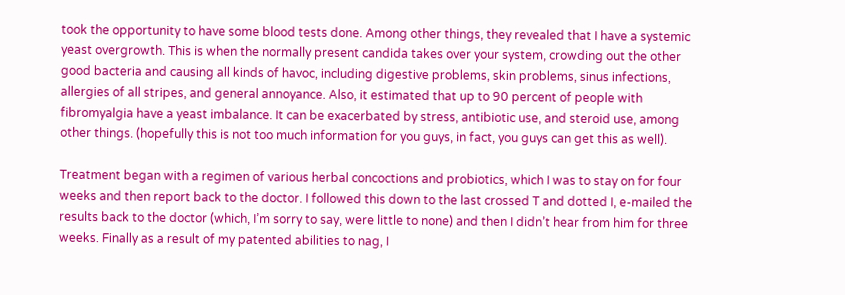took the opportunity to have some blood tests done. Among other things, they revealed that I have a systemic yeast overgrowth. This is when the normally present candida takes over your system, crowding out the other good bacteria and causing all kinds of havoc, including digestive problems, skin problems, sinus infections, allergies of all stripes, and general annoyance. Also, it estimated that up to 90 percent of people with fibromyalgia have a yeast imbalance. It can be exacerbated by stress, antibiotic use, and steroid use, among other things. (hopefully this is not too much information for you guys, in fact, you guys can get this as well).

Treatment began with a regimen of various herbal concoctions and probiotics, which I was to stay on for four weeks and then report back to the doctor. I followed this down to the last crossed T and dotted I, e-mailed the results back to the doctor (which, I’m sorry to say, were little to none) and then I didn’t hear from him for three weeks. Finally as a result of my patented abilities to nag, I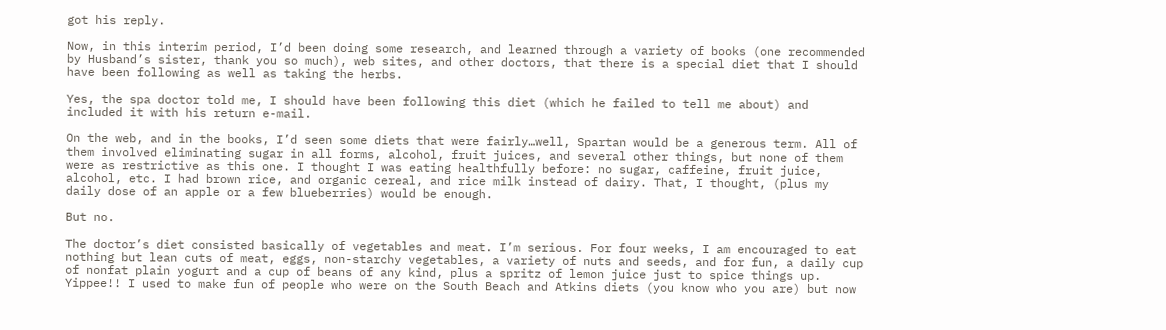got his reply.

Now, in this interim period, I’d been doing some research, and learned through a variety of books (one recommended by Husband’s sister, thank you so much), web sites, and other doctors, that there is a special diet that I should have been following as well as taking the herbs.

Yes, the spa doctor told me, I should have been following this diet (which he failed to tell me about) and included it with his return e-mail.

On the web, and in the books, I’d seen some diets that were fairly…well, Spartan would be a generous term. All of them involved eliminating sugar in all forms, alcohol, fruit juices, and several other things, but none of them were as restrictive as this one. I thought I was eating healthfully before: no sugar, caffeine, fruit juice, alcohol, etc. I had brown rice, and organic cereal, and rice milk instead of dairy. That, I thought, (plus my daily dose of an apple or a few blueberries) would be enough.

But no.

The doctor’s diet consisted basically of vegetables and meat. I’m serious. For four weeks, I am encouraged to eat nothing but lean cuts of meat, eggs, non-starchy vegetables, a variety of nuts and seeds, and for fun, a daily cup of nonfat plain yogurt and a cup of beans of any kind, plus a spritz of lemon juice just to spice things up. Yippee!! I used to make fun of people who were on the South Beach and Atkins diets (you know who you are) but now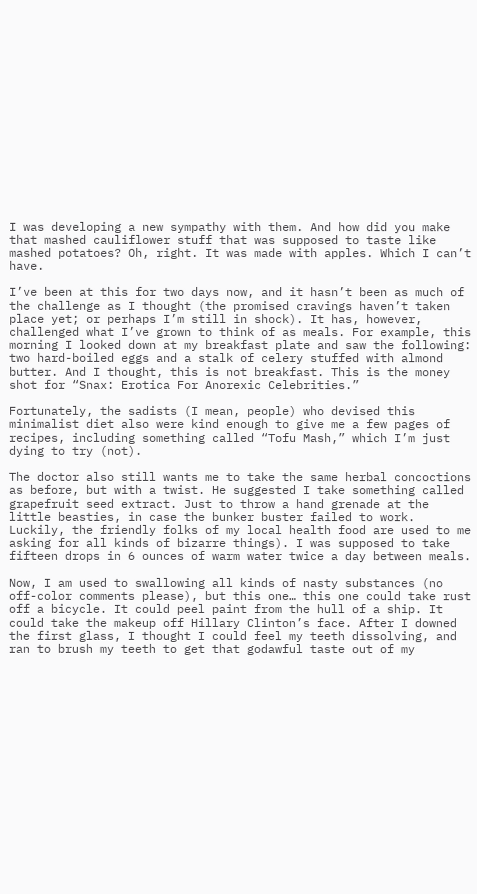I was developing a new sympathy with them. And how did you make that mashed cauliflower stuff that was supposed to taste like mashed potatoes? Oh, right. It was made with apples. Which I can’t have.

I’ve been at this for two days now, and it hasn’t been as much of the challenge as I thought (the promised cravings haven’t taken place yet; or perhaps I’m still in shock). It has, however, challenged what I’ve grown to think of as meals. For example, this morning I looked down at my breakfast plate and saw the following: two hard-boiled eggs and a stalk of celery stuffed with almond butter. And I thought, this is not breakfast. This is the money shot for “Snax: Erotica For Anorexic Celebrities.”

Fortunately, the sadists (I mean, people) who devised this minimalist diet also were kind enough to give me a few pages of recipes, including something called “Tofu Mash,” which I’m just dying to try (not).

The doctor also still wants me to take the same herbal concoctions as before, but with a twist. He suggested I take something called grapefruit seed extract. Just to throw a hand grenade at the little beasties, in case the bunker buster failed to work. Luckily, the friendly folks of my local health food are used to me asking for all kinds of bizarre things). I was supposed to take fifteen drops in 6 ounces of warm water twice a day between meals.

Now, I am used to swallowing all kinds of nasty substances (no off-color comments please), but this one… this one could take rust off a bicycle. It could peel paint from the hull of a ship. It could take the makeup off Hillary Clinton’s face. After I downed the first glass, I thought I could feel my teeth dissolving, and ran to brush my teeth to get that godawful taste out of my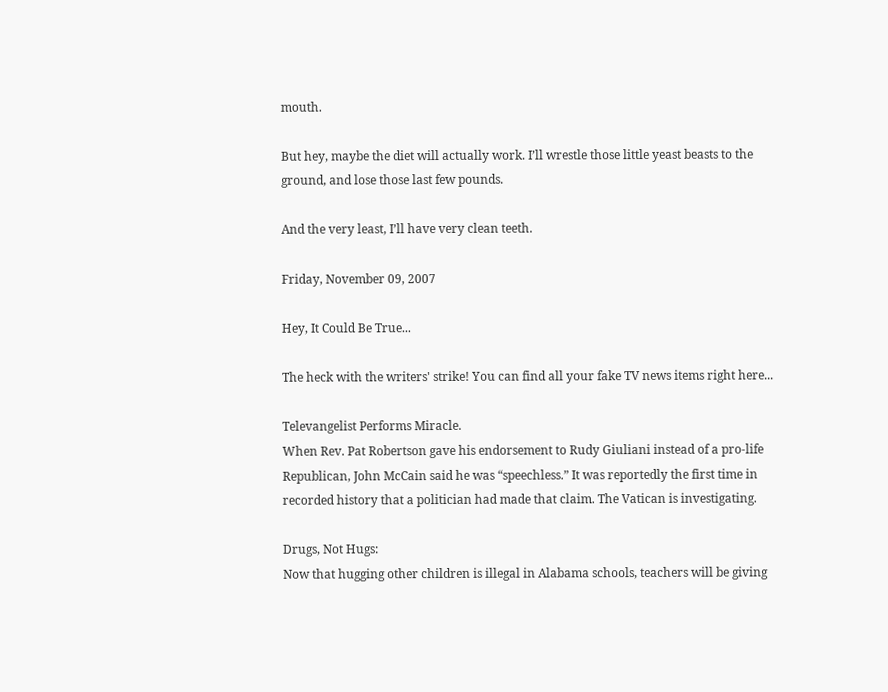mouth.

But hey, maybe the diet will actually work. I’ll wrestle those little yeast beasts to the ground, and lose those last few pounds.

And the very least, I’ll have very clean teeth.

Friday, November 09, 2007

Hey, It Could Be True...

The heck with the writers' strike! You can find all your fake TV news items right here...

Televangelist Performs Miracle.
When Rev. Pat Robertson gave his endorsement to Rudy Giuliani instead of a pro-life Republican, John McCain said he was “speechless.” It was reportedly the first time in recorded history that a politician had made that claim. The Vatican is investigating.

Drugs, Not Hugs:
Now that hugging other children is illegal in Alabama schools, teachers will be giving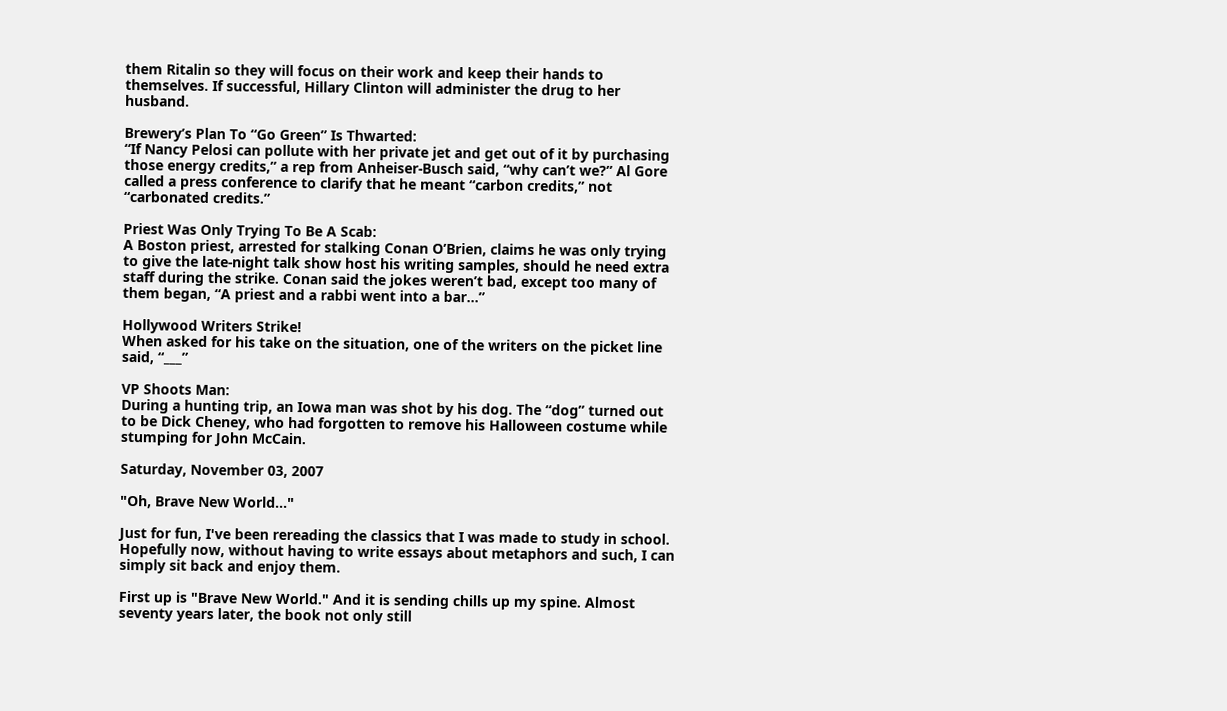them Ritalin so they will focus on their work and keep their hands to themselves. If successful, Hillary Clinton will administer the drug to her husband.

Brewery’s Plan To “Go Green” Is Thwarted:
“If Nancy Pelosi can pollute with her private jet and get out of it by purchasing those energy credits,” a rep from Anheiser-Busch said, “why can’t we?” Al Gore called a press conference to clarify that he meant “carbon credits,” not “carbonated credits.”

Priest Was Only Trying To Be A Scab:
A Boston priest, arrested for stalking Conan O’Brien, claims he was only trying to give the late-night talk show host his writing samples, should he need extra staff during the strike. Conan said the jokes weren’t bad, except too many of them began, “A priest and a rabbi went into a bar…”

Hollywood Writers Strike!
When asked for his take on the situation, one of the writers on the picket line said, “___”

VP Shoots Man:
During a hunting trip, an Iowa man was shot by his dog. The “dog” turned out to be Dick Cheney, who had forgotten to remove his Halloween costume while stumping for John McCain.

Saturday, November 03, 2007

"Oh, Brave New World..."

Just for fun, I've been rereading the classics that I was made to study in school. Hopefully now, without having to write essays about metaphors and such, I can simply sit back and enjoy them.

First up is "Brave New World." And it is sending chills up my spine. Almost seventy years later, the book not only still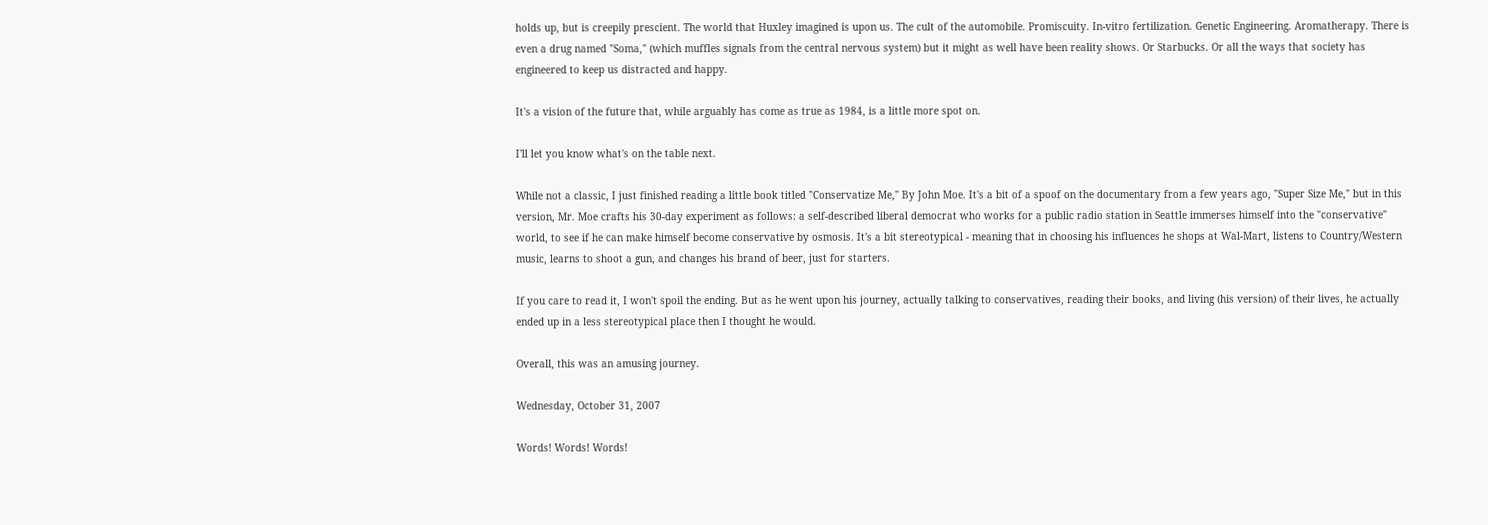holds up, but is creepily prescient. The world that Huxley imagined is upon us. The cult of the automobile. Promiscuity. In-vitro fertilization. Genetic Engineering. Aromatherapy. There is even a drug named "Soma," (which muffles signals from the central nervous system) but it might as well have been reality shows. Or Starbucks. Or all the ways that society has engineered to keep us distracted and happy.

It's a vision of the future that, while arguably has come as true as 1984, is a little more spot on.

I'll let you know what's on the table next.

While not a classic, I just finished reading a little book titled "Conservatize Me," By John Moe. It's a bit of a spoof on the documentary from a few years ago, "Super Size Me," but in this version, Mr. Moe crafts his 30-day experiment as follows: a self-described liberal democrat who works for a public radio station in Seattle immerses himself into the "conservative" world, to see if he can make himself become conservative by osmosis. It's a bit stereotypical - meaning that in choosing his influences he shops at Wal-Mart, listens to Country/Western music, learns to shoot a gun, and changes his brand of beer, just for starters.

If you care to read it, I won't spoil the ending. But as he went upon his journey, actually talking to conservatives, reading their books, and living (his version) of their lives, he actually ended up in a less stereotypical place then I thought he would.

Overall, this was an amusing journey.

Wednesday, October 31, 2007

Words! Words! Words!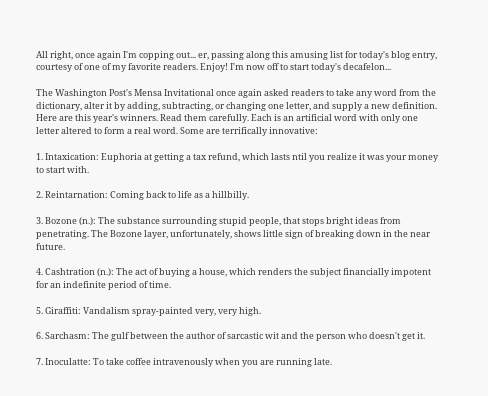All right, once again I'm copping out... er, passing along this amusing list for today's blog entry, courtesy of one of my favorite readers. Enjoy! I'm now off to start today's decafelon...

The Washington Post's Mensa Invitational once again asked readers to take any word from the dictionary, alter it by adding, subtracting, or changing one letter, and supply a new definition. Here are this year's winners. Read them carefully. Each is an artificial word with only one letter altered to form a real word. Some are terrifically innovative:

1. Intaxication: Euphoria at getting a tax refund, which lasts ntil you realize it was your money to start with.

2. Reintarnation: Coming back to life as a hillbilly.

3. Bozone (n.): The substance surrounding stupid people, that stops bright ideas from penetrating. The Bozone layer, unfortunately, shows little sign of breaking down in the near future.

4. Cashtration (n.): The act of buying a house, which renders the subject financially impotent for an indefinite period of time.

5. Giraffiti: Vandalism spray-painted very, very high.

6. Sarchasm: The gulf between the author of sarcastic wit and the person who doesn't get it.

7. Inoculatte: To take coffee intravenously when you are running late.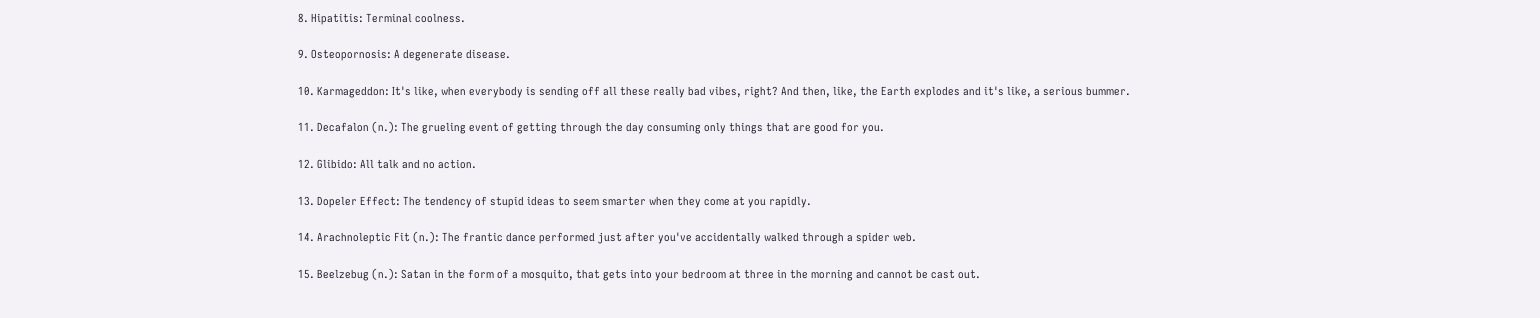8. Hipatitis: Terminal coolness.

9. Osteopornosis: A degenerate disease.

10. Karmageddon: It's like, when everybody is sending off all these really bad vibes, right? And then, like, the Earth explodes and it's like, a serious bummer.

11. Decafalon (n.): The grueling event of getting through the day consuming only things that are good for you.

12. Glibido: All talk and no action.

13. Dopeler Effect: The tendency of stupid ideas to seem smarter when they come at you rapidly.

14. Arachnoleptic Fit (n.): The frantic dance performed just after you've accidentally walked through a spider web.

15. Beelzebug (n.): Satan in the form of a mosquito, that gets into your bedroom at three in the morning and cannot be cast out.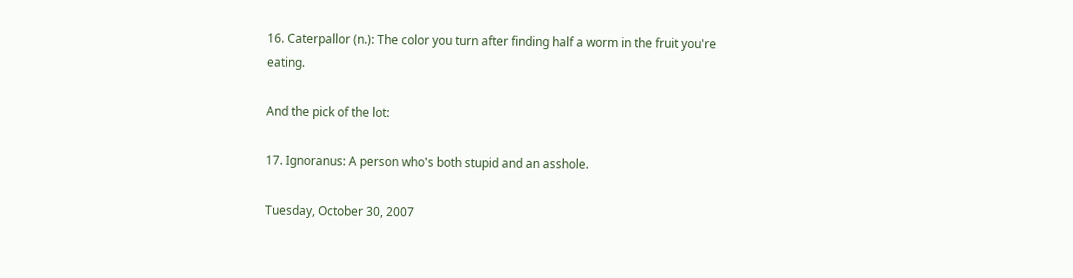16. Caterpallor (n.): The color you turn after finding half a worm in the fruit you're eating.

And the pick of the lot:

17. Ignoranus: A person who's both stupid and an asshole.

Tuesday, October 30, 2007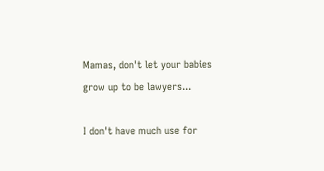Mamas, don't let your babies grow up to be lawyers...

I don't have much use for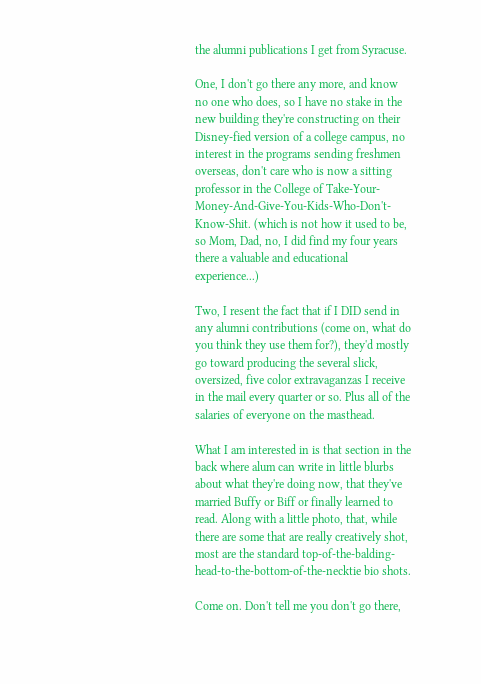the alumni publications I get from Syracuse.

One, I don't go there any more, and know no one who does, so I have no stake in the new building they're constructing on their Disney-fied version of a college campus, no interest in the programs sending freshmen overseas, don't care who is now a sitting professor in the College of Take-Your-Money-And-Give-You-Kids-Who-Don't-Know-Shit. (which is not how it used to be, so Mom, Dad, no, I did find my four years there a valuable and educational experience...)

Two, I resent the fact that if I DID send in any alumni contributions (come on, what do you think they use them for?), they'd mostly go toward producing the several slick, oversized, five color extravaganzas I receive in the mail every quarter or so. Plus all of the salaries of everyone on the masthead.

What I am interested in is that section in the back where alum can write in little blurbs about what they're doing now, that they've married Buffy or Biff or finally learned to read. Along with a little photo, that, while there are some that are really creatively shot, most are the standard top-of-the-balding-head-to-the-bottom-of-the-necktie bio shots.

Come on. Don't tell me you don't go there,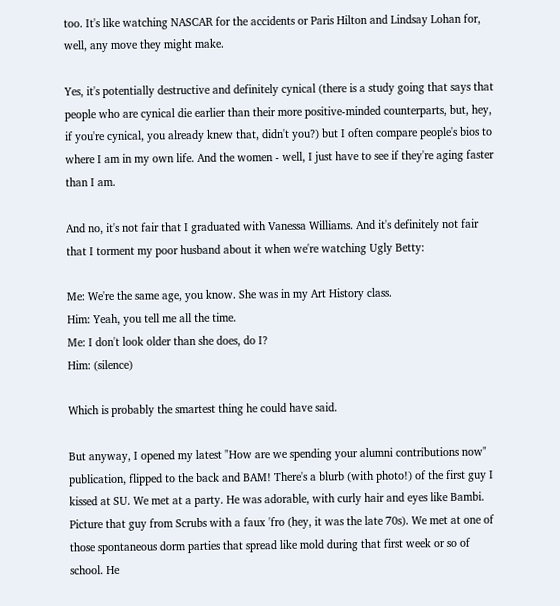too. It's like watching NASCAR for the accidents or Paris Hilton and Lindsay Lohan for, well, any move they might make.

Yes, it's potentially destructive and definitely cynical (there is a study going that says that people who are cynical die earlier than their more positive-minded counterparts, but, hey, if you're cynical, you already knew that, didn't you?) but I often compare people's bios to where I am in my own life. And the women - well, I just have to see if they're aging faster than I am.

And no, it's not fair that I graduated with Vanessa Williams. And it's definitely not fair that I torment my poor husband about it when we're watching Ugly Betty:

Me: We're the same age, you know. She was in my Art History class.
Him: Yeah, you tell me all the time.
Me: I don't look older than she does, do I?
Him: (silence)

Which is probably the smartest thing he could have said.

But anyway, I opened my latest "How are we spending your alumni contributions now" publication, flipped to the back and BAM! There's a blurb (with photo!) of the first guy I kissed at SU. We met at a party. He was adorable, with curly hair and eyes like Bambi. Picture that guy from Scrubs with a faux 'fro (hey, it was the late 70s). We met at one of those spontaneous dorm parties that spread like mold during that first week or so of school. He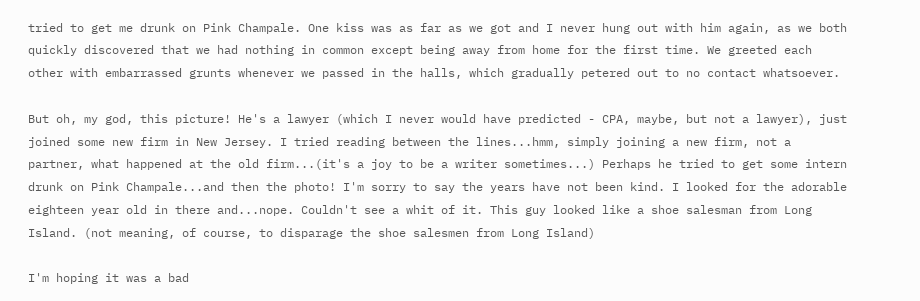tried to get me drunk on Pink Champale. One kiss was as far as we got and I never hung out with him again, as we both quickly discovered that we had nothing in common except being away from home for the first time. We greeted each other with embarrassed grunts whenever we passed in the halls, which gradually petered out to no contact whatsoever.

But oh, my god, this picture! He's a lawyer (which I never would have predicted - CPA, maybe, but not a lawyer), just joined some new firm in New Jersey. I tried reading between the lines...hmm, simply joining a new firm, not a partner, what happened at the old firm...(it's a joy to be a writer sometimes...) Perhaps he tried to get some intern drunk on Pink Champale...and then the photo! I'm sorry to say the years have not been kind. I looked for the adorable eighteen year old in there and...nope. Couldn't see a whit of it. This guy looked like a shoe salesman from Long Island. (not meaning, of course, to disparage the shoe salesmen from Long Island)

I'm hoping it was a bad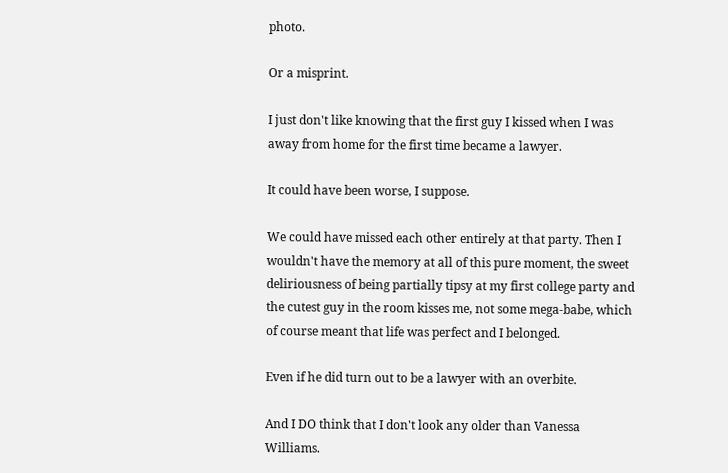photo.

Or a misprint.

I just don't like knowing that the first guy I kissed when I was away from home for the first time became a lawyer.

It could have been worse, I suppose.

We could have missed each other entirely at that party. Then I wouldn't have the memory at all of this pure moment, the sweet deliriousness of being partially tipsy at my first college party and the cutest guy in the room kisses me, not some mega-babe, which of course meant that life was perfect and I belonged.

Even if he did turn out to be a lawyer with an overbite.

And I DO think that I don't look any older than Vanessa Williams.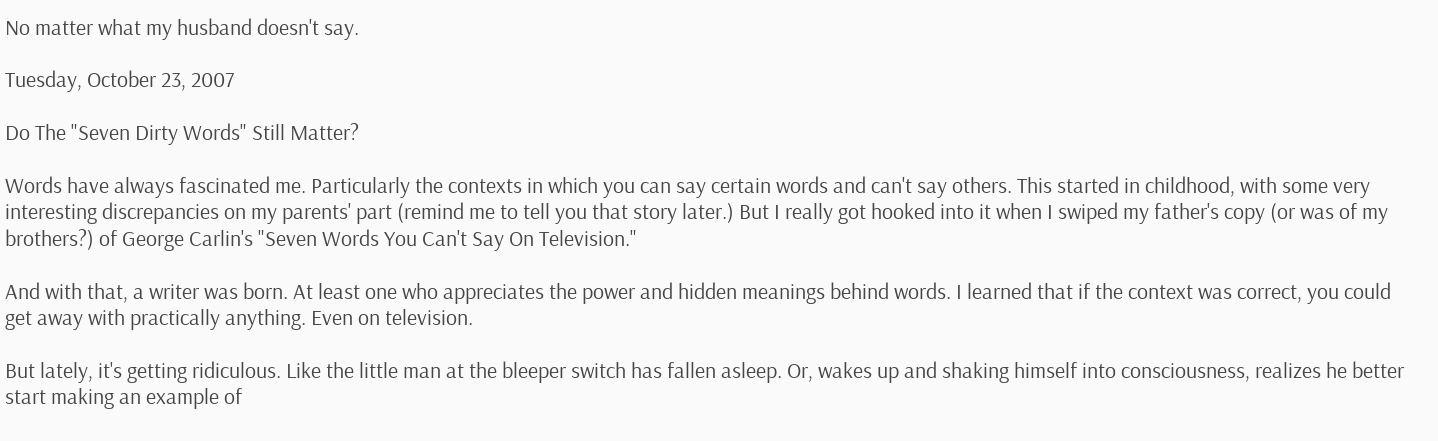No matter what my husband doesn't say.

Tuesday, October 23, 2007

Do The "Seven Dirty Words" Still Matter?

Words have always fascinated me. Particularly the contexts in which you can say certain words and can't say others. This started in childhood, with some very interesting discrepancies on my parents' part (remind me to tell you that story later.) But I really got hooked into it when I swiped my father's copy (or was of my brothers?) of George Carlin's "Seven Words You Can't Say On Television."

And with that, a writer was born. At least one who appreciates the power and hidden meanings behind words. I learned that if the context was correct, you could get away with practically anything. Even on television.

But lately, it's getting ridiculous. Like the little man at the bleeper switch has fallen asleep. Or, wakes up and shaking himself into consciousness, realizes he better start making an example of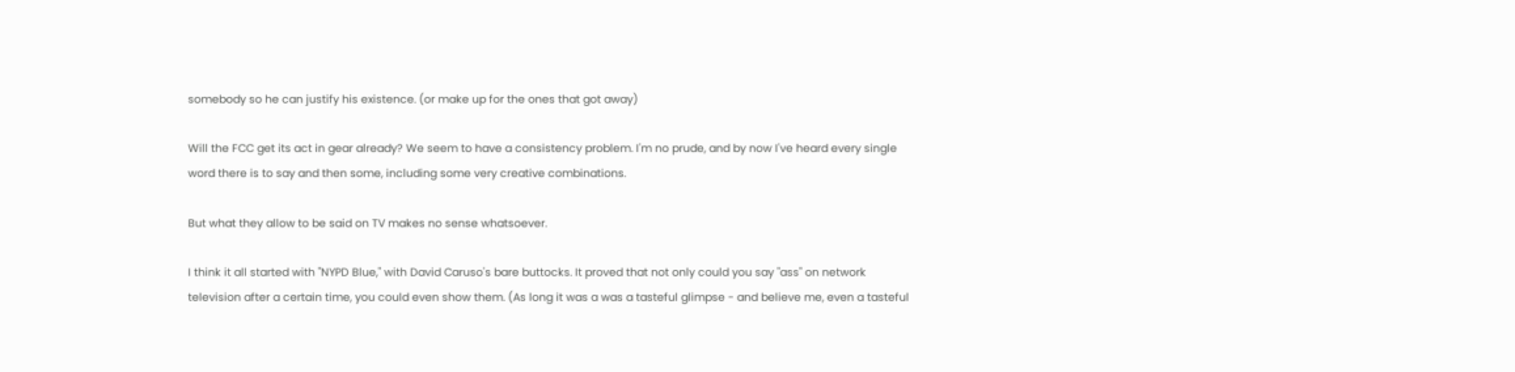somebody so he can justify his existence. (or make up for the ones that got away)

Will the FCC get its act in gear already? We seem to have a consistency problem. I'm no prude, and by now I've heard every single word there is to say and then some, including some very creative combinations.

But what they allow to be said on TV makes no sense whatsoever.

I think it all started with "NYPD Blue," with David Caruso's bare buttocks. It proved that not only could you say "ass" on network television after a certain time, you could even show them. (As long it was a was a tasteful glimpse - and believe me, even a tasteful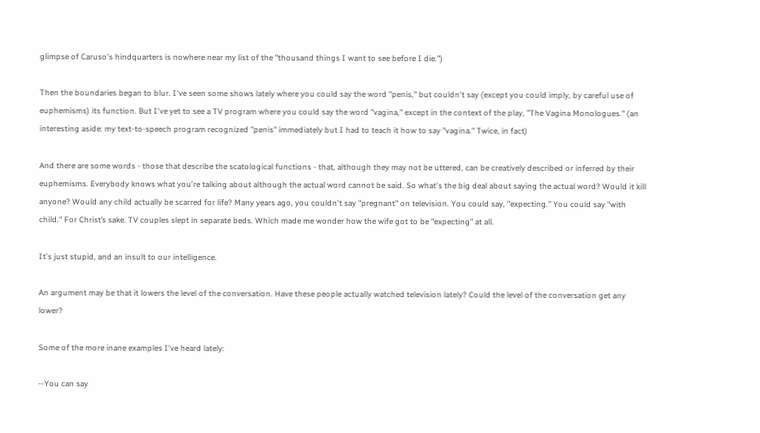glimpse of Caruso's hindquarters is nowhere near my list of the "thousand things I want to see before I die.")

Then the boundaries began to blur. I've seen some shows lately where you could say the word "penis," but couldn't say (except you could imply, by careful use of euphemisms) its function. But I've yet to see a TV program where you could say the word "vagina," except in the context of the play, "The Vagina Monologues." (an interesting aside: my text-to-speech program recognized "penis" immediately but I had to teach it how to say "vagina." Twice, in fact)

And there are some words - those that describe the scatological functions - that, although they may not be uttered, can be creatively described or inferred by their euphemisms. Everybody knows what you're talking about although the actual word cannot be said. So what's the big deal about saying the actual word? Would it kill anyone? Would any child actually be scarred for life? Many years ago, you couldn't say "pregnant" on television. You could say, "expecting." You could say "with child." For Christ’s sake. TV couples slept in separate beds. Which made me wonder how the wife got to be "expecting" at all.

It's just stupid, and an insult to our intelligence.

An argument may be that it lowers the level of the conversation. Have these people actually watched television lately? Could the level of the conversation get any lower?

Some of the more inane examples I've heard lately:

--You can say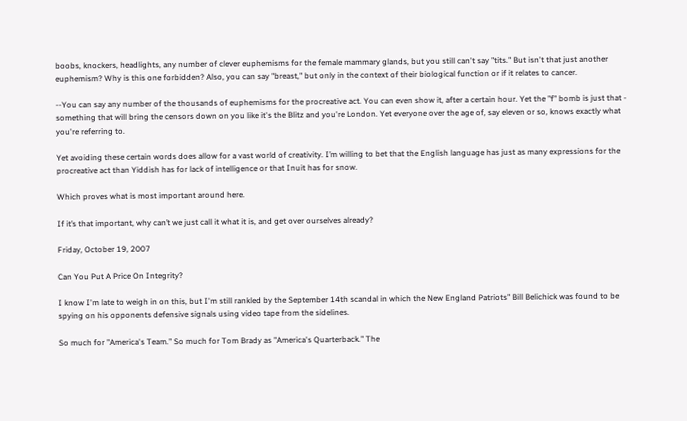boobs, knockers, headlights, any number of clever euphemisms for the female mammary glands, but you still can't say "tits." But isn't that just another euphemism? Why is this one forbidden? Also, you can say "breast," but only in the context of their biological function or if it relates to cancer.

--You can say any number of the thousands of euphemisms for the procreative act. You can even show it, after a certain hour. Yet the "f" bomb is just that - something that will bring the censors down on you like it's the Blitz and you're London. Yet everyone over the age of, say eleven or so, knows exactly what you're referring to.

Yet avoiding these certain words does allow for a vast world of creativity. I’m willing to bet that the English language has just as many expressions for the procreative act than Yiddish has for lack of intelligence or that Inuit has for snow.

Which proves what is most important around here.

If it’s that important, why can’t we just call it what it is, and get over ourselves already?

Friday, October 19, 2007

Can You Put A Price On Integrity?

I know I'm late to weigh in on this, but I'm still rankled by the September 14th scandal in which the New England Patriots" Bill Belichick was found to be spying on his opponents defensive signals using video tape from the sidelines.

So much for "America's Team." So much for Tom Brady as "America's Quarterback." The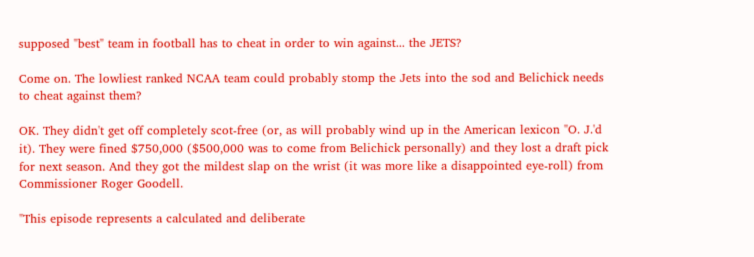supposed "best" team in football has to cheat in order to win against... the JETS?

Come on. The lowliest ranked NCAA team could probably stomp the Jets into the sod and Belichick needs to cheat against them?

OK. They didn't get off completely scot-free (or, as will probably wind up in the American lexicon "O. J.'d it). They were fined $750,000 ($500,000 was to come from Belichick personally) and they lost a draft pick for next season. And they got the mildest slap on the wrist (it was more like a disappointed eye-roll) from Commissioner Roger Goodell.

"This episode represents a calculated and deliberate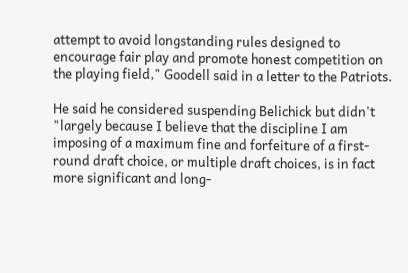attempt to avoid longstanding rules designed to encourage fair play and promote honest competition on the playing field," Goodell said in a letter to the Patriots.

He said he considered suspending Belichick but didn't "largely because I believe that the discipline I am imposing of a maximum fine and forfeiture of a first-round draft choice, or multiple draft choices, is in fact more significant and long-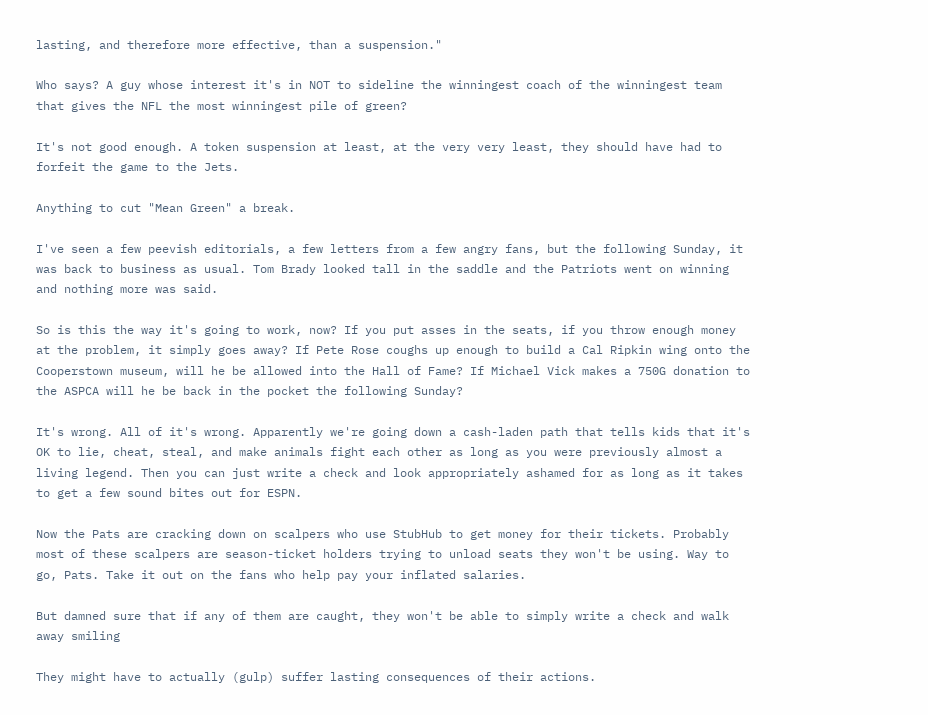lasting, and therefore more effective, than a suspension."

Who says? A guy whose interest it's in NOT to sideline the winningest coach of the winningest team that gives the NFL the most winningest pile of green?

It's not good enough. A token suspension at least, at the very very least, they should have had to forfeit the game to the Jets.

Anything to cut "Mean Green" a break.

I've seen a few peevish editorials, a few letters from a few angry fans, but the following Sunday, it was back to business as usual. Tom Brady looked tall in the saddle and the Patriots went on winning and nothing more was said.

So is this the way it's going to work, now? If you put asses in the seats, if you throw enough money at the problem, it simply goes away? If Pete Rose coughs up enough to build a Cal Ripkin wing onto the Cooperstown museum, will he be allowed into the Hall of Fame? If Michael Vick makes a 750G donation to the ASPCA will he be back in the pocket the following Sunday?

It's wrong. All of it's wrong. Apparently we're going down a cash-laden path that tells kids that it's OK to lie, cheat, steal, and make animals fight each other as long as you were previously almost a living legend. Then you can just write a check and look appropriately ashamed for as long as it takes to get a few sound bites out for ESPN.

Now the Pats are cracking down on scalpers who use StubHub to get money for their tickets. Probably most of these scalpers are season-ticket holders trying to unload seats they won't be using. Way to go, Pats. Take it out on the fans who help pay your inflated salaries.

But damned sure that if any of them are caught, they won't be able to simply write a check and walk away smiling

They might have to actually (gulp) suffer lasting consequences of their actions.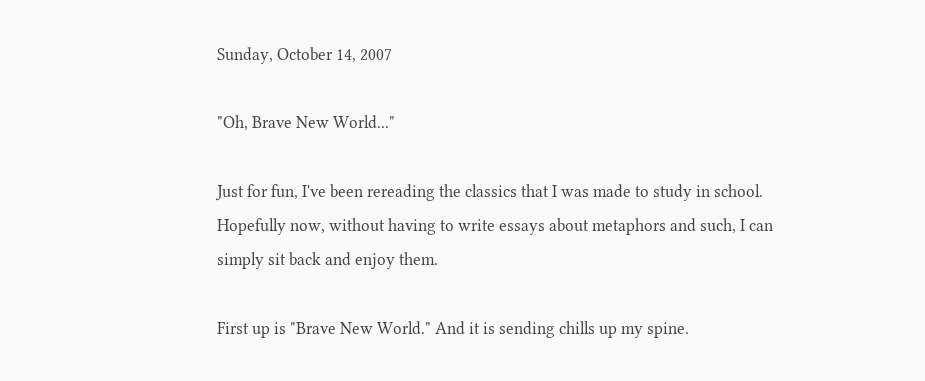Sunday, October 14, 2007

"Oh, Brave New World..."

Just for fun, I've been rereading the classics that I was made to study in school. Hopefully now, without having to write essays about metaphors and such, I can simply sit back and enjoy them.

First up is "Brave New World." And it is sending chills up my spine.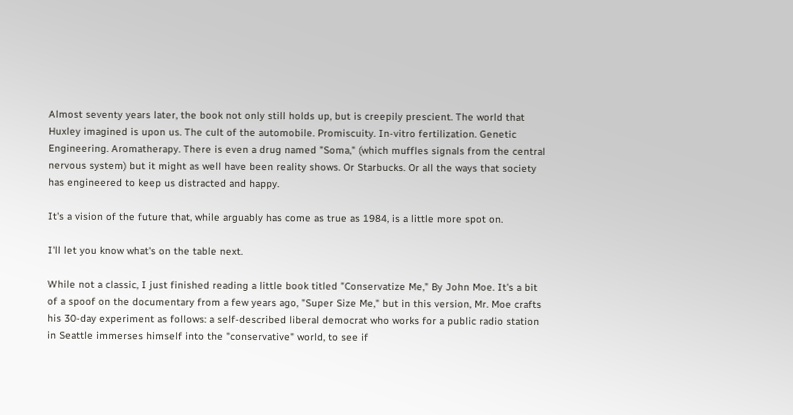Almost seventy years later, the book not only still holds up, but is creepily prescient. The world that Huxley imagined is upon us. The cult of the automobile. Promiscuity. In-vitro fertilization. Genetic Engineering. Aromatherapy. There is even a drug named "Soma," (which muffles signals from the central nervous system) but it might as well have been reality shows. Or Starbucks. Or all the ways that society has engineered to keep us distracted and happy.

It's a vision of the future that, while arguably has come as true as 1984, is a little more spot on.

I'll let you know what's on the table next.

While not a classic, I just finished reading a little book titled "Conservatize Me," By John Moe. It's a bit of a spoof on the documentary from a few years ago, "Super Size Me," but in this version, Mr. Moe crafts his 30-day experiment as follows: a self-described liberal democrat who works for a public radio station in Seattle immerses himself into the "conservative" world, to see if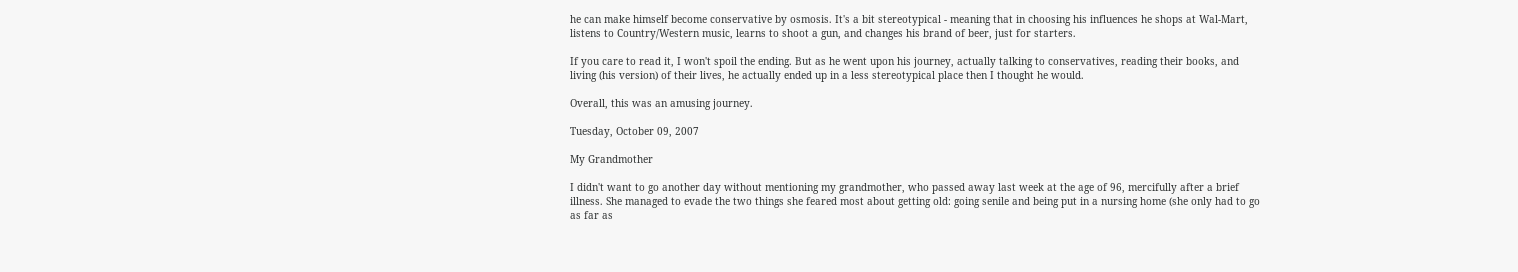he can make himself become conservative by osmosis. It's a bit stereotypical - meaning that in choosing his influences he shops at Wal-Mart, listens to Country/Western music, learns to shoot a gun, and changes his brand of beer, just for starters.

If you care to read it, I won't spoil the ending. But as he went upon his journey, actually talking to conservatives, reading their books, and living (his version) of their lives, he actually ended up in a less stereotypical place then I thought he would.

Overall, this was an amusing journey.

Tuesday, October 09, 2007

My Grandmother

I didn't want to go another day without mentioning my grandmother, who passed away last week at the age of 96, mercifully after a brief illness. She managed to evade the two things she feared most about getting old: going senile and being put in a nursing home (she only had to go as far as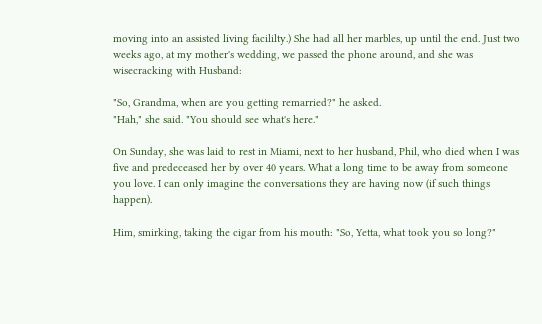moving into an assisted living facililty.) She had all her marbles, up until the end. Just two weeks ago, at my mother's wedding, we passed the phone around, and she was wisecracking with Husband:

"So, Grandma, when are you getting remarried?" he asked.
"Hah," she said. "You should see what's here."

On Sunday, she was laid to rest in Miami, next to her husband, Phil, who died when I was five and predeceased her by over 40 years. What a long time to be away from someone you love. I can only imagine the conversations they are having now (if such things happen).

Him, smirking, taking the cigar from his mouth: "So, Yetta, what took you so long?"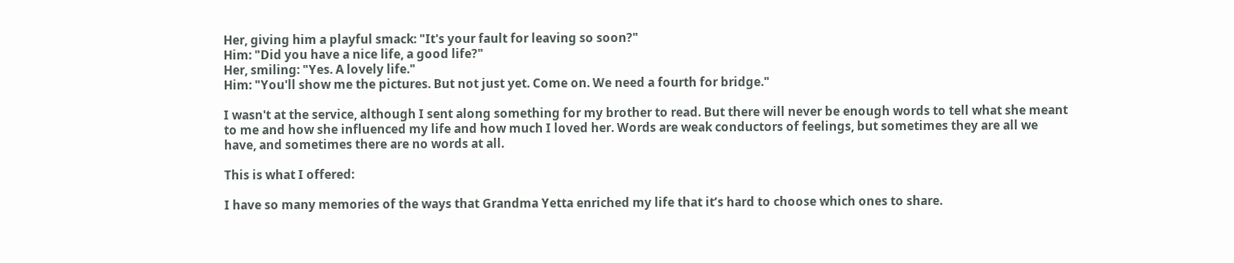Her, giving him a playful smack: "It's your fault for leaving so soon?"
Him: "Did you have a nice life, a good life?"
Her, smiling: "Yes. A lovely life."
Him: "You'll show me the pictures. But not just yet. Come on. We need a fourth for bridge."

I wasn't at the service, although I sent along something for my brother to read. But there will never be enough words to tell what she meant to me and how she influenced my life and how much I loved her. Words are weak conductors of feelings, but sometimes they are all we have, and sometimes there are no words at all.

This is what I offered:

I have so many memories of the ways that Grandma Yetta enriched my life that it’s hard to choose which ones to share.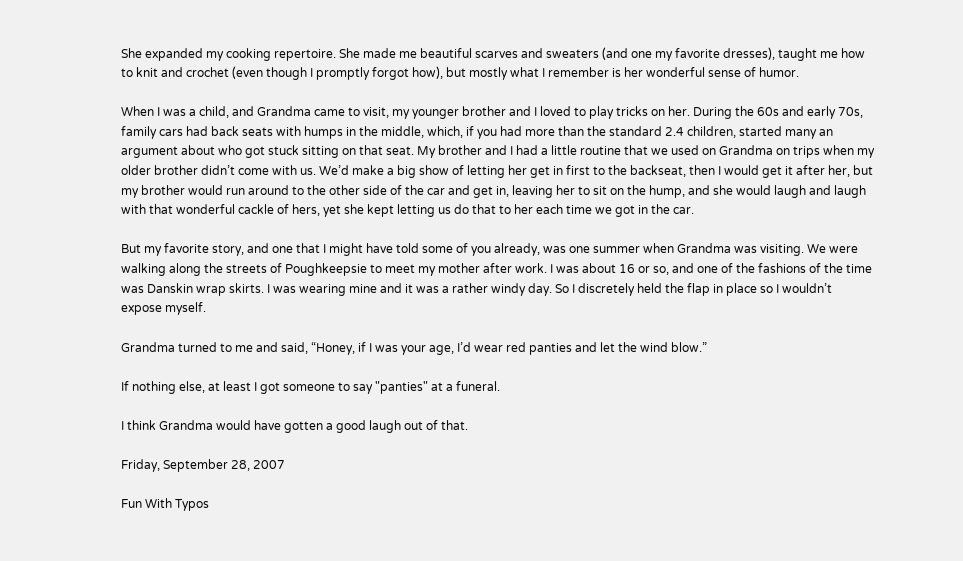She expanded my cooking repertoire. She made me beautiful scarves and sweaters (and one my favorite dresses), taught me how to knit and crochet (even though I promptly forgot how), but mostly what I remember is her wonderful sense of humor.

When I was a child, and Grandma came to visit, my younger brother and I loved to play tricks on her. During the 60s and early 70s, family cars had back seats with humps in the middle, which, if you had more than the standard 2.4 children, started many an argument about who got stuck sitting on that seat. My brother and I had a little routine that we used on Grandma on trips when my older brother didn’t come with us. We’d make a big show of letting her get in first to the backseat, then I would get it after her, but my brother would run around to the other side of the car and get in, leaving her to sit on the hump, and she would laugh and laugh with that wonderful cackle of hers, yet she kept letting us do that to her each time we got in the car.

But my favorite story, and one that I might have told some of you already, was one summer when Grandma was visiting. We were walking along the streets of Poughkeepsie to meet my mother after work. I was about 16 or so, and one of the fashions of the time was Danskin wrap skirts. I was wearing mine and it was a rather windy day. So I discretely held the flap in place so I wouldn’t expose myself.

Grandma turned to me and said, “Honey, if I was your age, I’d wear red panties and let the wind blow.”

If nothing else, at least I got someone to say "panties" at a funeral.

I think Grandma would have gotten a good laugh out of that.

Friday, September 28, 2007

Fun With Typos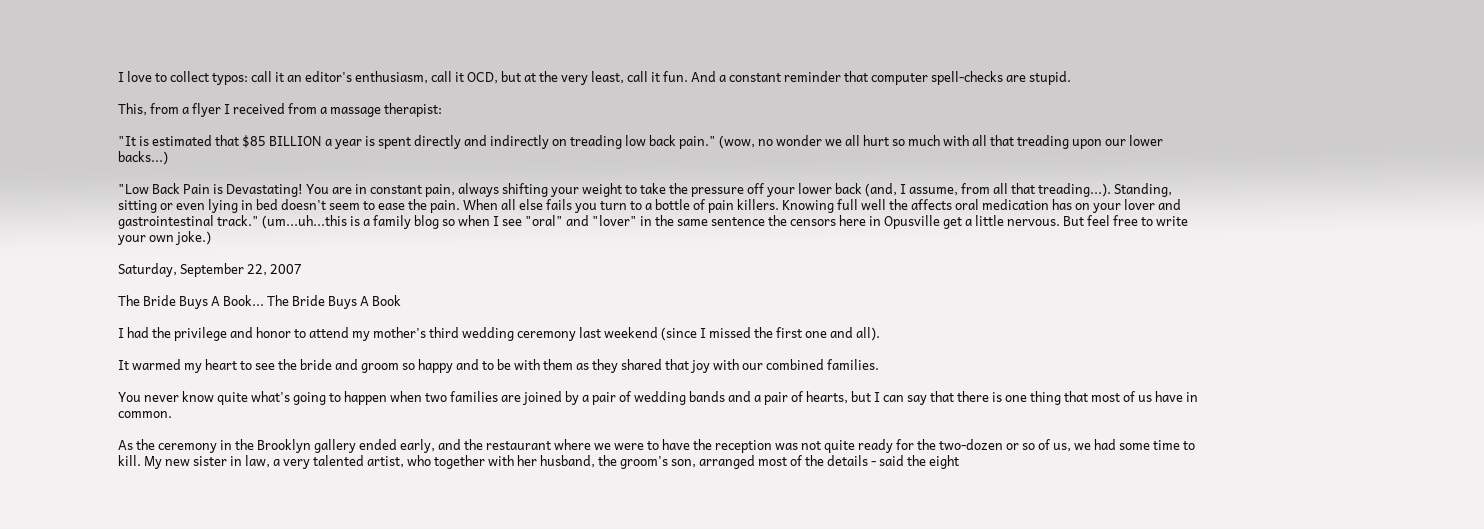I love to collect typos: call it an editor's enthusiasm, call it OCD, but at the very least, call it fun. And a constant reminder that computer spell-checks are stupid.

This, from a flyer I received from a massage therapist:

"It is estimated that $85 BILLION a year is spent directly and indirectly on treading low back pain." (wow, no wonder we all hurt so much with all that treading upon our lower backs...)

"Low Back Pain is Devastating! You are in constant pain, always shifting your weight to take the pressure off your lower back (and, I assume, from all that treading...). Standing, sitting or even lying in bed doesn't seem to ease the pain. When all else fails you turn to a bottle of pain killers. Knowing full well the affects oral medication has on your lover and gastrointestinal track." (um...uh...this is a family blog so when I see "oral" and "lover" in the same sentence the censors here in Opusville get a little nervous. But feel free to write your own joke.)

Saturday, September 22, 2007

The Bride Buys A Book... The Bride Buys A Book

I had the privilege and honor to attend my mother's third wedding ceremony last weekend (since I missed the first one and all).

It warmed my heart to see the bride and groom so happy and to be with them as they shared that joy with our combined families.

You never know quite what's going to happen when two families are joined by a pair of wedding bands and a pair of hearts, but I can say that there is one thing that most of us have in common.

As the ceremony in the Brooklyn gallery ended early, and the restaurant where we were to have the reception was not quite ready for the two-dozen or so of us, we had some time to kill. My new sister in law, a very talented artist, who together with her husband, the groom's son, arranged most of the details - said the eight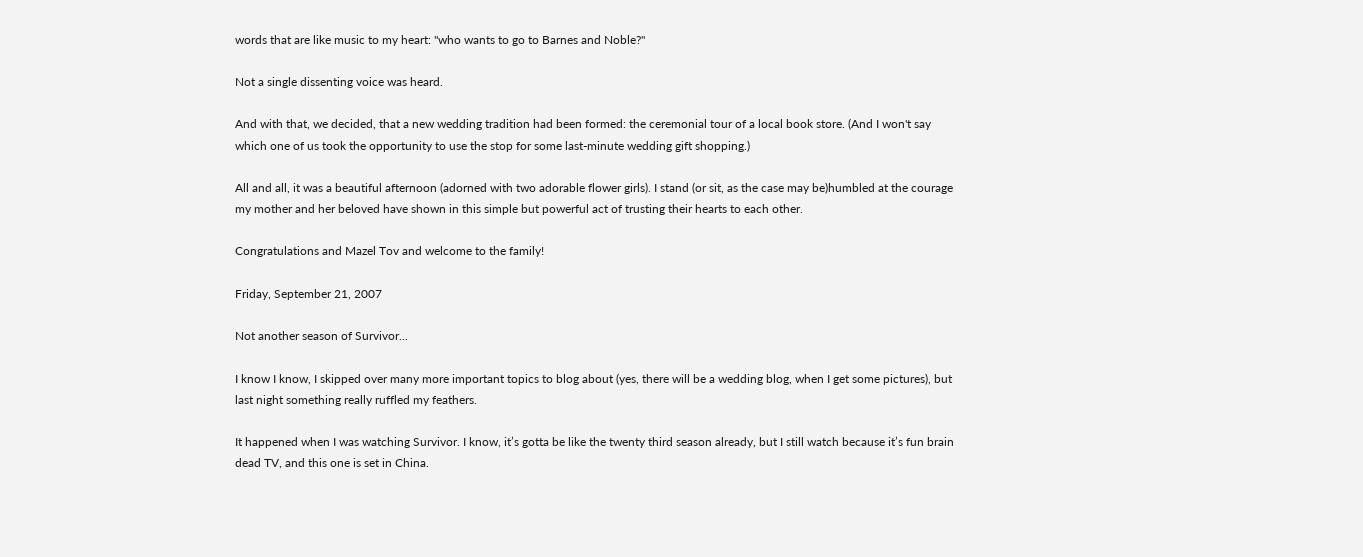words that are like music to my heart: "who wants to go to Barnes and Noble?"

Not a single dissenting voice was heard.

And with that, we decided, that a new wedding tradition had been formed: the ceremonial tour of a local book store. (And I won't say which one of us took the opportunity to use the stop for some last-minute wedding gift shopping.)

All and all, it was a beautiful afternoon (adorned with two adorable flower girls). I stand (or sit, as the case may be)humbled at the courage my mother and her beloved have shown in this simple but powerful act of trusting their hearts to each other.

Congratulations and Mazel Tov and welcome to the family!

Friday, September 21, 2007

Not another season of Survivor...

I know I know, I skipped over many more important topics to blog about (yes, there will be a wedding blog, when I get some pictures), but last night something really ruffled my feathers.

It happened when I was watching Survivor. I know, it’s gotta be like the twenty third season already, but I still watch because it’s fun brain dead TV, and this one is set in China.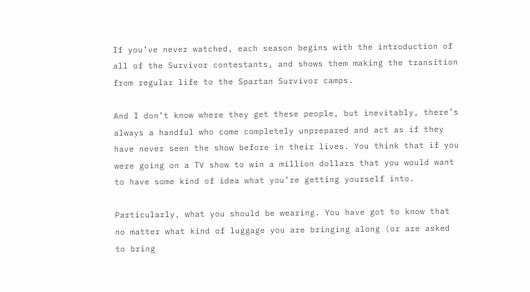If you’ve never watched, each season begins with the introduction of all of the Survivor contestants, and shows them making the transition from regular life to the Spartan Survivor camps.

And I don’t know where they get these people, but inevitably, there’s always a handful who come completely unprepared and act as if they have never seen the show before in their lives. You think that if you were going on a TV show to win a million dollars that you would want to have some kind of idea what you’re getting yourself into.

Particularly, what you should be wearing. You have got to know that no matter what kind of luggage you are bringing along (or are asked to bring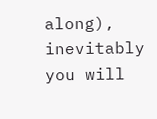along), inevitably you will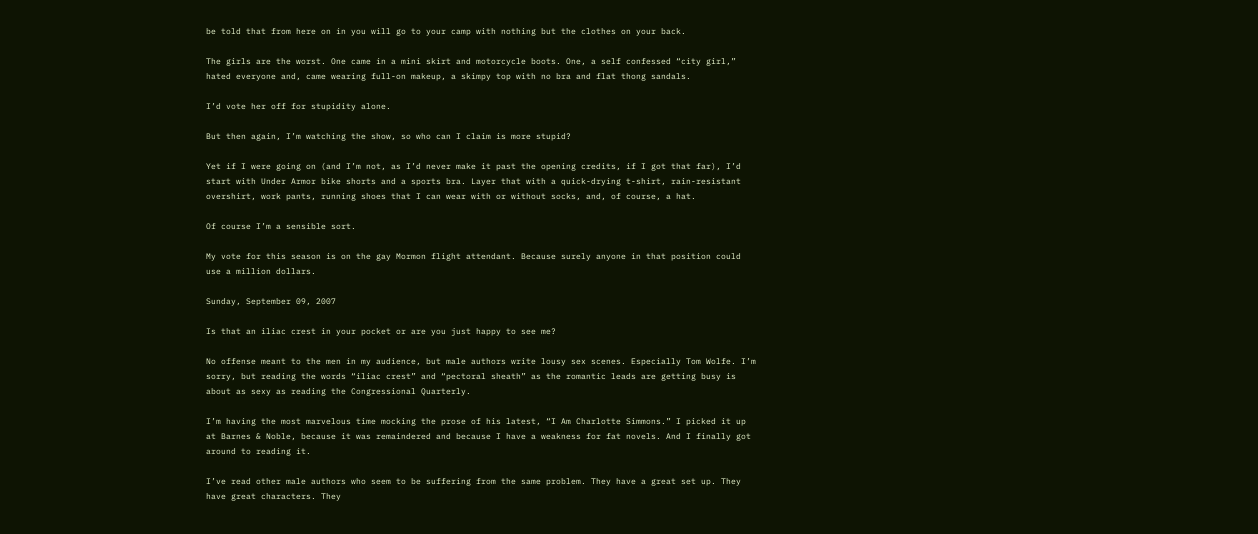be told that from here on in you will go to your camp with nothing but the clothes on your back.

The girls are the worst. One came in a mini skirt and motorcycle boots. One, a self confessed “city girl,” hated everyone and, came wearing full-on makeup, a skimpy top with no bra and flat thong sandals.

I’d vote her off for stupidity alone.

But then again, I’m watching the show, so who can I claim is more stupid?

Yet if I were going on (and I’m not, as I’d never make it past the opening credits, if I got that far), I’d start with Under Armor bike shorts and a sports bra. Layer that with a quick-drying t-shirt, rain-resistant overshirt, work pants, running shoes that I can wear with or without socks, and, of course, a hat.

Of course I’m a sensible sort.

My vote for this season is on the gay Mormon flight attendant. Because surely anyone in that position could use a million dollars.

Sunday, September 09, 2007

Is that an iliac crest in your pocket or are you just happy to see me?

No offense meant to the men in my audience, but male authors write lousy sex scenes. Especially Tom Wolfe. I’m sorry, but reading the words “iliac crest” and “pectoral sheath” as the romantic leads are getting busy is about as sexy as reading the Congressional Quarterly.

I’m having the most marvelous time mocking the prose of his latest, “I Am Charlotte Simmons.” I picked it up at Barnes & Noble, because it was remaindered and because I have a weakness for fat novels. And I finally got around to reading it.

I’ve read other male authors who seem to be suffering from the same problem. They have a great set up. They have great characters. They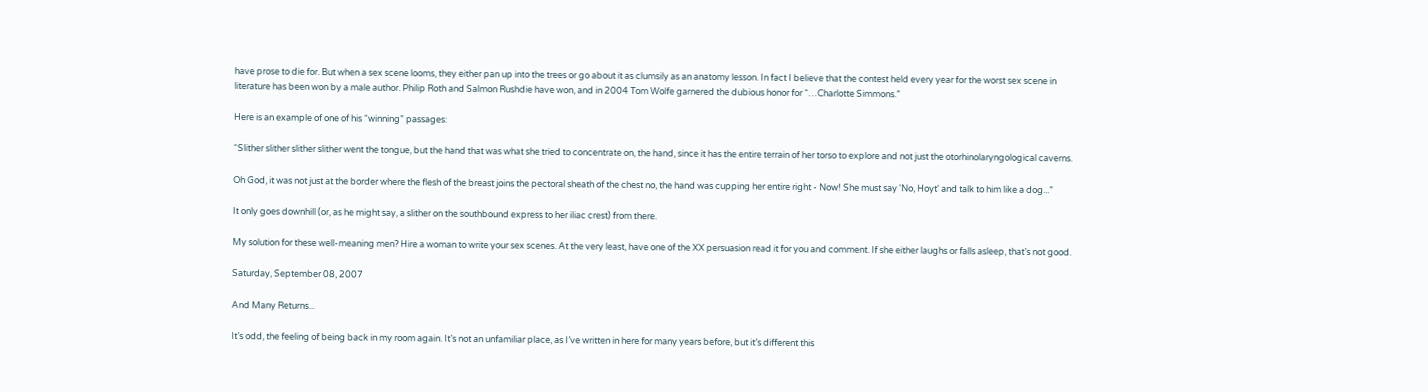have prose to die for. But when a sex scene looms, they either pan up into the trees or go about it as clumsily as an anatomy lesson. In fact I believe that the contest held every year for the worst sex scene in literature has been won by a male author. Philip Roth and Salmon Rushdie have won, and in 2004 Tom Wolfe garnered the dubious honor for “…Charlotte Simmons.”

Here is an example of one of his “winning” passages:

“Slither slither slither slither went the tongue, but the hand that was what she tried to concentrate on, the hand, since it has the entire terrain of her torso to explore and not just the otorhinolaryngological caverns.

Oh God, it was not just at the border where the flesh of the breast joins the pectoral sheath of the chest no, the hand was cupping her entire right - Now! She must say 'No, Hoyt' and talk to him like a dog...”

It only goes downhill (or, as he might say, a slither on the southbound express to her iliac crest) from there.

My solution for these well-meaning men? Hire a woman to write your sex scenes. At the very least, have one of the XX persuasion read it for you and comment. If she either laughs or falls asleep, that’s not good.

Saturday, September 08, 2007

And Many Returns...

It’s odd, the feeling of being back in my room again. It’s not an unfamiliar place, as I’ve written in here for many years before, but it’s different this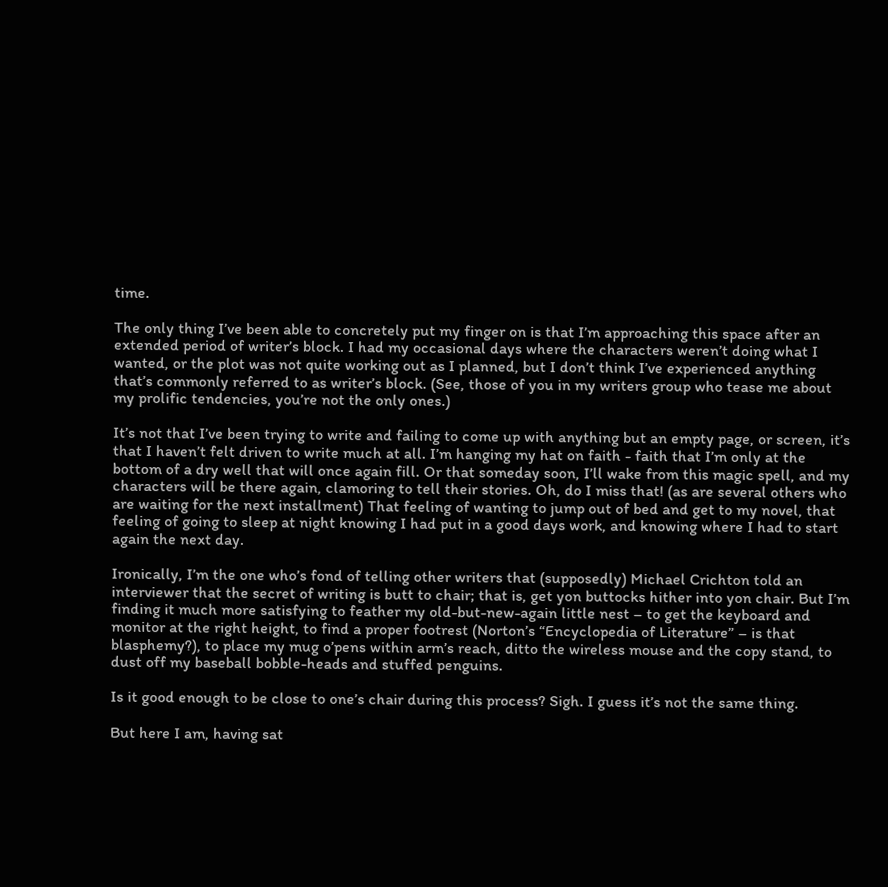time.

The only thing I’ve been able to concretely put my finger on is that I’m approaching this space after an extended period of writer’s block. I had my occasional days where the characters weren’t doing what I wanted, or the plot was not quite working out as I planned, but I don’t think I’ve experienced anything that’s commonly referred to as writer’s block. (See, those of you in my writers group who tease me about my prolific tendencies, you’re not the only ones.)

It’s not that I’ve been trying to write and failing to come up with anything but an empty page, or screen, it’s that I haven’t felt driven to write much at all. I’m hanging my hat on faith - faith that I’m only at the bottom of a dry well that will once again fill. Or that someday soon, I’ll wake from this magic spell, and my characters will be there again, clamoring to tell their stories. Oh, do I miss that! (as are several others who are waiting for the next installment) That feeling of wanting to jump out of bed and get to my novel, that feeling of going to sleep at night knowing I had put in a good days work, and knowing where I had to start again the next day.

Ironically, I’m the one who’s fond of telling other writers that (supposedly) Michael Crichton told an interviewer that the secret of writing is butt to chair; that is, get yon buttocks hither into yon chair. But I’m finding it much more satisfying to feather my old-but-new-again little nest – to get the keyboard and monitor at the right height, to find a proper footrest (Norton’s “Encyclopedia of Literature” – is that blasphemy?), to place my mug o’pens within arm’s reach, ditto the wireless mouse and the copy stand, to dust off my baseball bobble-heads and stuffed penguins.

Is it good enough to be close to one’s chair during this process? Sigh. I guess it’s not the same thing.

But here I am, having sat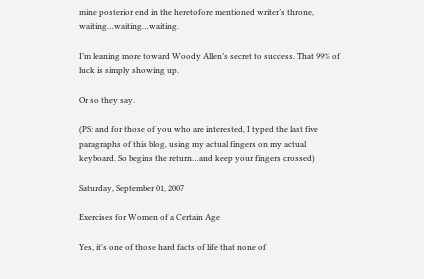mine posterior end in the heretofore mentioned writer’s throne, waiting…waiting…waiting.

I’m leaning more toward Woody Allen’s secret to success. That 99% of luck is simply showing up.

Or so they say.

(PS: and for those of you who are interested, I typed the last five paragraphs of this blog, using my actual fingers on my actual keyboard. So begins the return…and keep your fingers crossed)

Saturday, September 01, 2007

Exercises for Women of a Certain Age

Yes, it's one of those hard facts of life that none of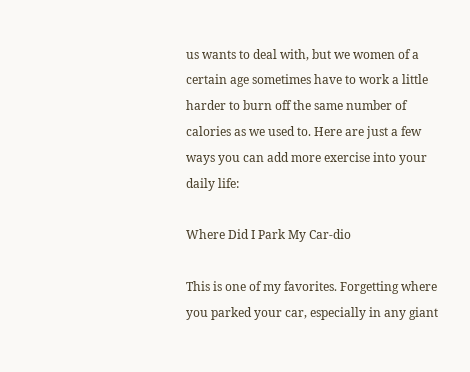us wants to deal with, but we women of a certain age sometimes have to work a little harder to burn off the same number of calories as we used to. Here are just a few ways you can add more exercise into your daily life:

Where Did I Park My Car-dio

This is one of my favorites. Forgetting where you parked your car, especially in any giant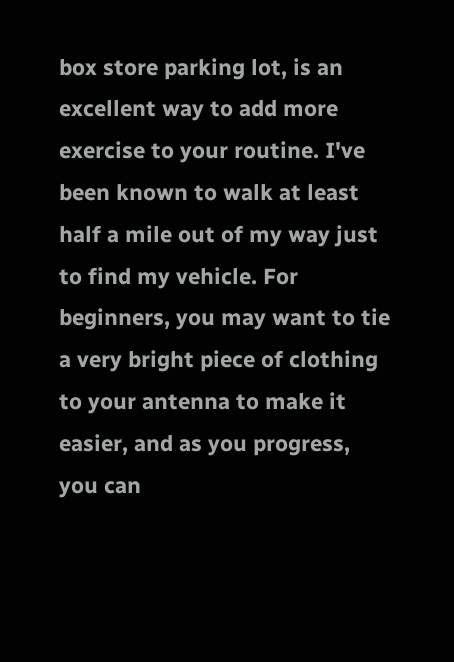box store parking lot, is an excellent way to add more exercise to your routine. I've been known to walk at least half a mile out of my way just to find my vehicle. For beginners, you may want to tie a very bright piece of clothing to your antenna to make it easier, and as you progress, you can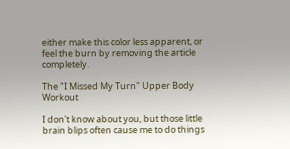either make this color less apparent, or feel the burn by removing the article completely.

The "I Missed My Turn" Upper Body Workout

I don't know about you, but those little brain blips often cause me to do things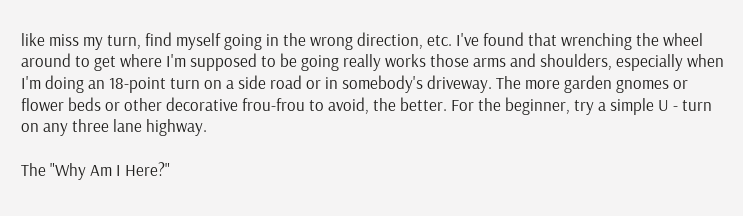like miss my turn, find myself going in the wrong direction, etc. I've found that wrenching the wheel around to get where I'm supposed to be going really works those arms and shoulders, especially when I'm doing an 18-point turn on a side road or in somebody's driveway. The more garden gnomes or flower beds or other decorative frou-frou to avoid, the better. For the beginner, try a simple U - turn on any three lane highway.

The "Why Am I Here?"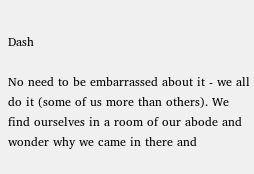Dash

No need to be embarrassed about it - we all do it (some of us more than others). We find ourselves in a room of our abode and wonder why we came in there and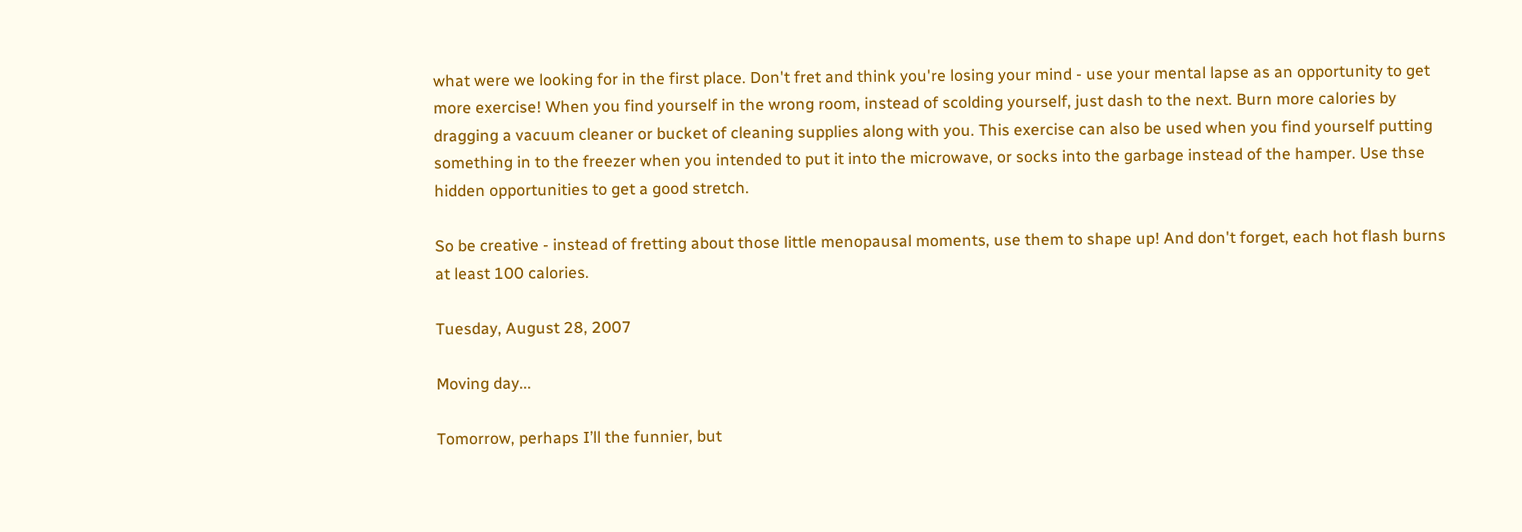what were we looking for in the first place. Don't fret and think you're losing your mind - use your mental lapse as an opportunity to get more exercise! When you find yourself in the wrong room, instead of scolding yourself, just dash to the next. Burn more calories by dragging a vacuum cleaner or bucket of cleaning supplies along with you. This exercise can also be used when you find yourself putting something in to the freezer when you intended to put it into the microwave, or socks into the garbage instead of the hamper. Use thse hidden opportunities to get a good stretch.

So be creative - instead of fretting about those little menopausal moments, use them to shape up! And don't forget, each hot flash burns at least 100 calories.

Tuesday, August 28, 2007

Moving day...

Tomorrow, perhaps I’ll the funnier, but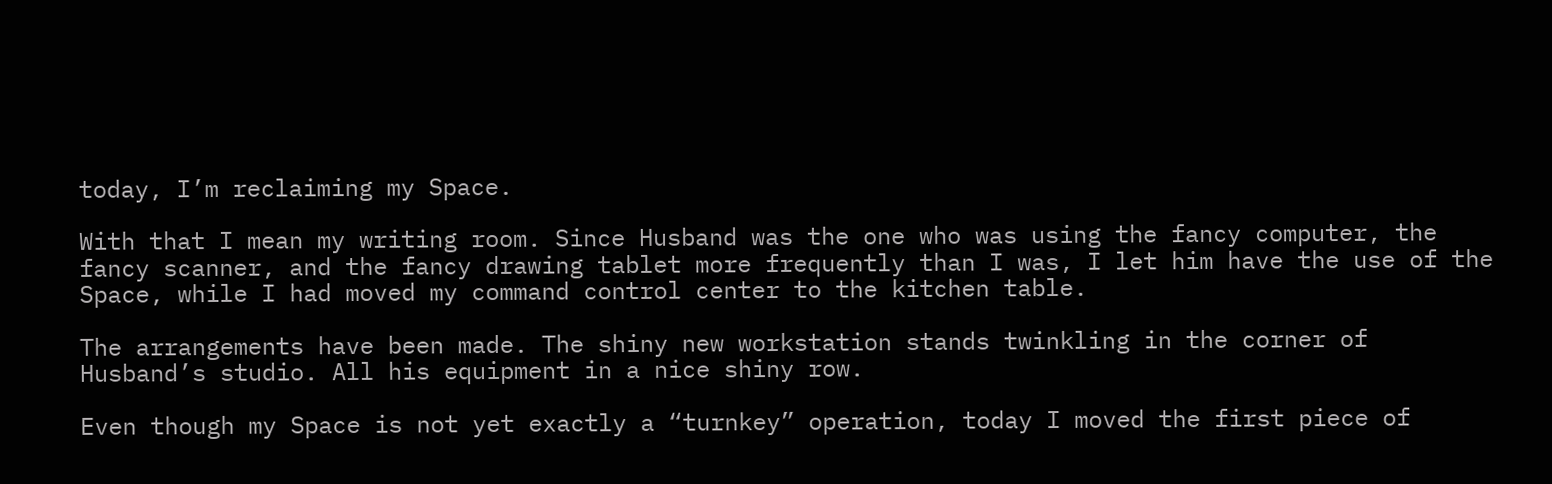today, I’m reclaiming my Space.

With that I mean my writing room. Since Husband was the one who was using the fancy computer, the fancy scanner, and the fancy drawing tablet more frequently than I was, I let him have the use of the Space, while I had moved my command control center to the kitchen table.

The arrangements have been made. The shiny new workstation stands twinkling in the corner of Husband’s studio. All his equipment in a nice shiny row.

Even though my Space is not yet exactly a “turnkey” operation, today I moved the first piece of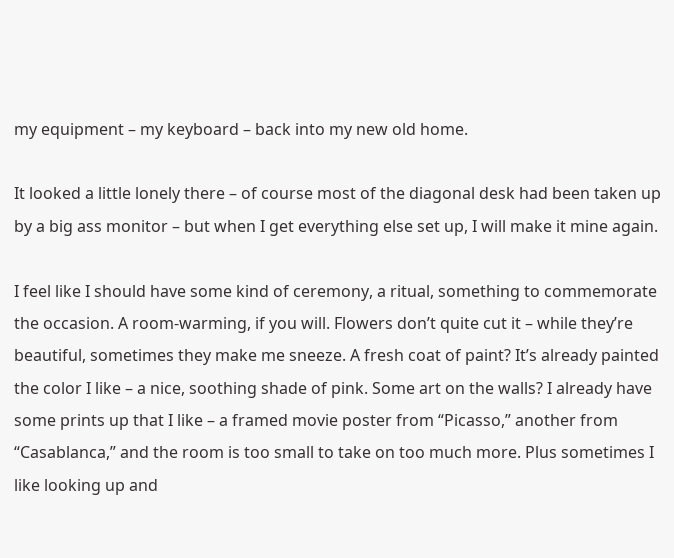my equipment – my keyboard – back into my new old home.

It looked a little lonely there – of course most of the diagonal desk had been taken up by a big ass monitor – but when I get everything else set up, I will make it mine again.

I feel like I should have some kind of ceremony, a ritual, something to commemorate the occasion. A room-warming, if you will. Flowers don’t quite cut it – while they’re beautiful, sometimes they make me sneeze. A fresh coat of paint? It’s already painted the color I like – a nice, soothing shade of pink. Some art on the walls? I already have some prints up that I like – a framed movie poster from “Picasso,” another from “Casablanca,” and the room is too small to take on too much more. Plus sometimes I like looking up and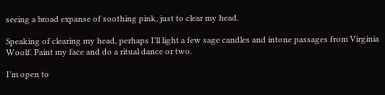seeing a broad expanse of soothing pink, just to clear my head.

Speaking of clearing my head, perhaps I’ll light a few sage candles and intone passages from Virginia Woolf. Paint my face and do a ritual dance or two.

I’m open to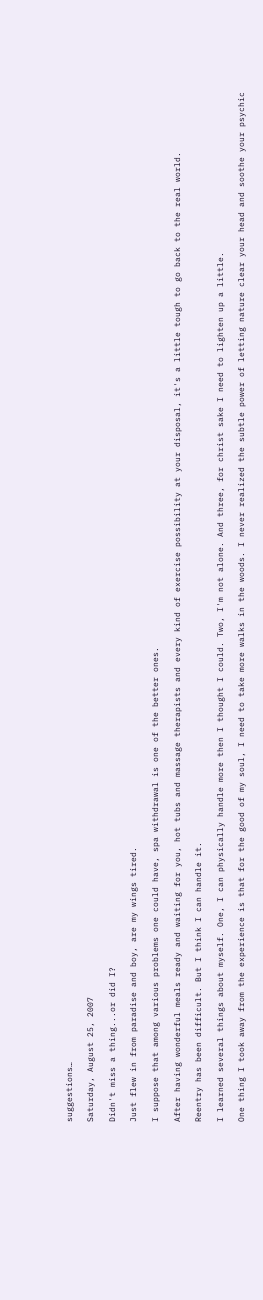suggestions…

Saturday, August 25, 2007

Didn't miss a thing...or did I?

Just flew in from paradise and boy, are my wings tired.

I suppose that among various problems one could have, spa withdrawal is one of the better ones.

After having wonderful meals ready and waiting for you, hot tubs and massage therapists and every kind of exercise possibility at your disposal, it's a little tough to go back to the real world.

Reentry has been difficult. But I think I can handle it.

I learned several things about myself. One, I can physically handle more then I thought I could. Two, I'm not alone. And three, for christ sake I need to lighten up a little.

One thing I took away from the experience is that for the good of my soul, I need to take more walks in the woods. I never realized the subtle power of letting nature clear your head and soothe your psychic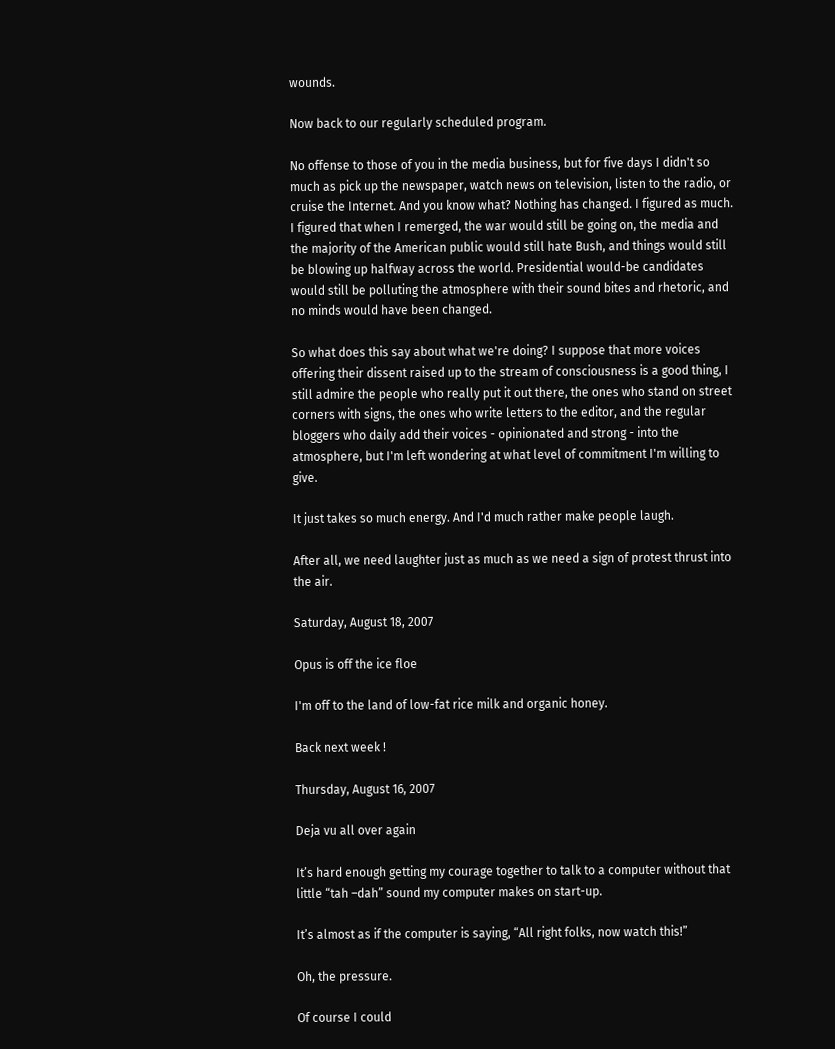wounds.

Now back to our regularly scheduled program.

No offense to those of you in the media business, but for five days I didn't so much as pick up the newspaper, watch news on television, listen to the radio, or cruise the Internet. And you know what? Nothing has changed. I figured as much. I figured that when I remerged, the war would still be going on, the media and the majority of the American public would still hate Bush, and things would still be blowing up halfway across the world. Presidential would-be candidates would still be polluting the atmosphere with their sound bites and rhetoric, and no minds would have been changed.

So what does this say about what we're doing? I suppose that more voices offering their dissent raised up to the stream of consciousness is a good thing, I still admire the people who really put it out there, the ones who stand on street corners with signs, the ones who write letters to the editor, and the regular bloggers who daily add their voices - opinionated and strong - into the atmosphere, but I'm left wondering at what level of commitment I'm willing to give.

It just takes so much energy. And I'd much rather make people laugh.

After all, we need laughter just as much as we need a sign of protest thrust into the air.

Saturday, August 18, 2007

Opus is off the ice floe

I'm off to the land of low-fat rice milk and organic honey.

Back next week !

Thursday, August 16, 2007

Deja vu all over again

It’s hard enough getting my courage together to talk to a computer without that little “tah –dah” sound my computer makes on start-up.

It’s almost as if the computer is saying, “All right folks, now watch this!”

Oh, the pressure.

Of course I could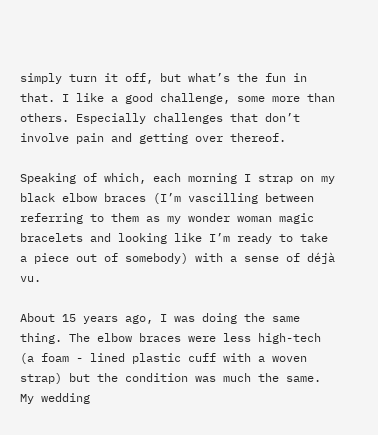simply turn it off, but what’s the fun in that. I like a good challenge, some more than others. Especially challenges that don’t involve pain and getting over thereof.

Speaking of which, each morning I strap on my black elbow braces (I’m vascilling between referring to them as my wonder woman magic bracelets and looking like I’m ready to take a piece out of somebody) with a sense of déjà vu.

About 15 years ago, I was doing the same thing. The elbow braces were less high-tech (a foam - lined plastic cuff with a woven strap) but the condition was much the same. My wedding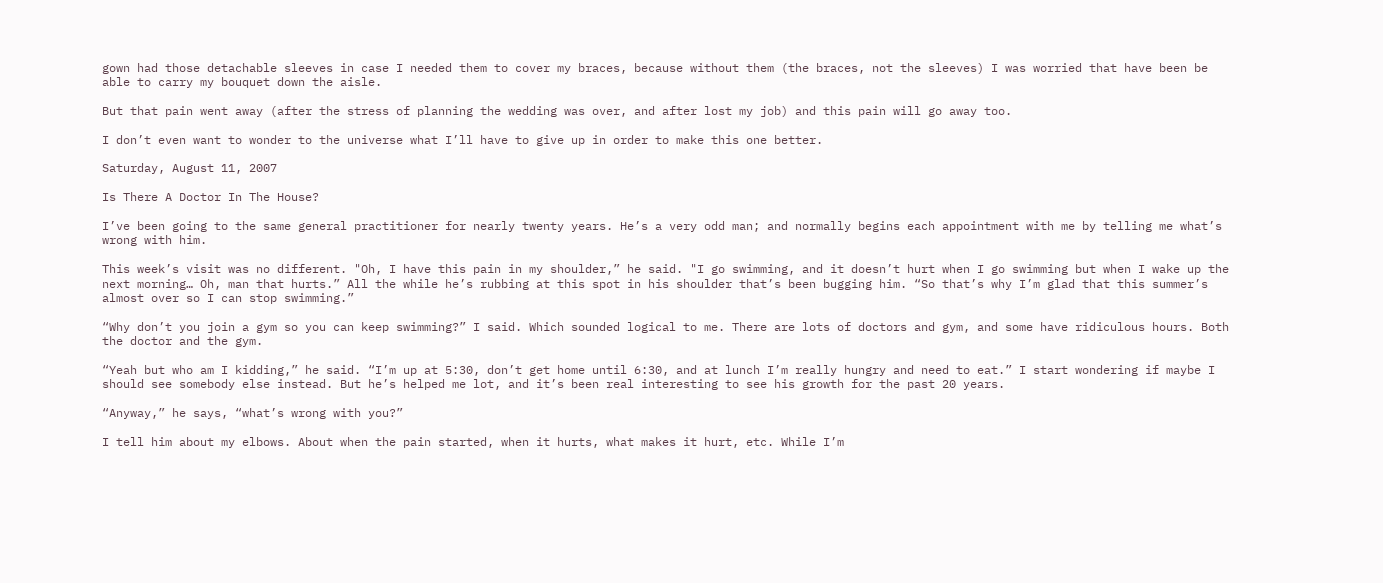gown had those detachable sleeves in case I needed them to cover my braces, because without them (the braces, not the sleeves) I was worried that have been be able to carry my bouquet down the aisle.

But that pain went away (after the stress of planning the wedding was over, and after lost my job) and this pain will go away too.

I don’t even want to wonder to the universe what I’ll have to give up in order to make this one better.

Saturday, August 11, 2007

Is There A Doctor In The House?

I’ve been going to the same general practitioner for nearly twenty years. He’s a very odd man; and normally begins each appointment with me by telling me what’s wrong with him.

This week’s visit was no different. "Oh, I have this pain in my shoulder,” he said. "I go swimming, and it doesn’t hurt when I go swimming but when I wake up the next morning… Oh, man that hurts.” All the while he’s rubbing at this spot in his shoulder that’s been bugging him. “So that’s why I’m glad that this summer’s almost over so I can stop swimming.”

“Why don’t you join a gym so you can keep swimming?” I said. Which sounded logical to me. There are lots of doctors and gym, and some have ridiculous hours. Both the doctor and the gym.

“Yeah but who am I kidding,” he said. “I’m up at 5:30, don’t get home until 6:30, and at lunch I’m really hungry and need to eat.” I start wondering if maybe I should see somebody else instead. But he’s helped me lot, and it’s been real interesting to see his growth for the past 20 years.

“Anyway,” he says, “what’s wrong with you?”

I tell him about my elbows. About when the pain started, when it hurts, what makes it hurt, etc. While I’m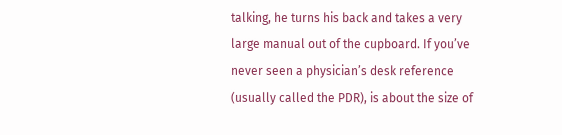talking, he turns his back and takes a very large manual out of the cupboard. If you’ve never seen a physician’s desk reference (usually called the PDR), is about the size of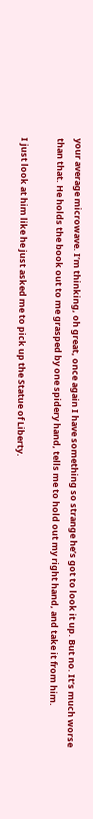your average microwave. I’m thinking, oh great, once again I have something so strange he’s got to look it up. But no. It’s much worse than that. He holds the book out to me grasped by one spidery hand, tells me to hold out my right hand, and take it from him.

I just look at him like he just asked me to pick up the Statue of Liberty.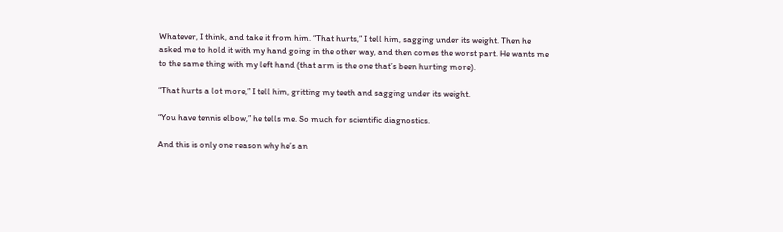Whatever, I think, and take it from him. “That hurts,” I tell him, sagging under its weight. Then he asked me to hold it with my hand going in the other way, and then comes the worst part. He wants me to the same thing with my left hand (that arm is the one that’s been hurting more).

“That hurts a lot more,” I tell him, gritting my teeth and sagging under its weight.

“You have tennis elbow,” he tells me. So much for scientific diagnostics.

And this is only one reason why he’s an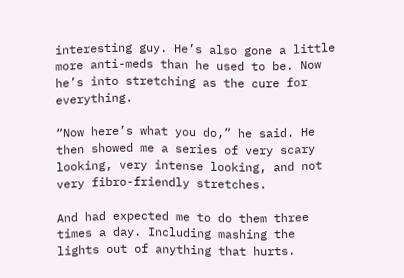interesting guy. He’s also gone a little more anti-meds than he used to be. Now he’s into stretching as the cure for everything.

“Now here’s what you do,” he said. He then showed me a series of very scary looking, very intense looking, and not very fibro-friendly stretches.

And had expected me to do them three times a day. Including mashing the lights out of anything that hurts.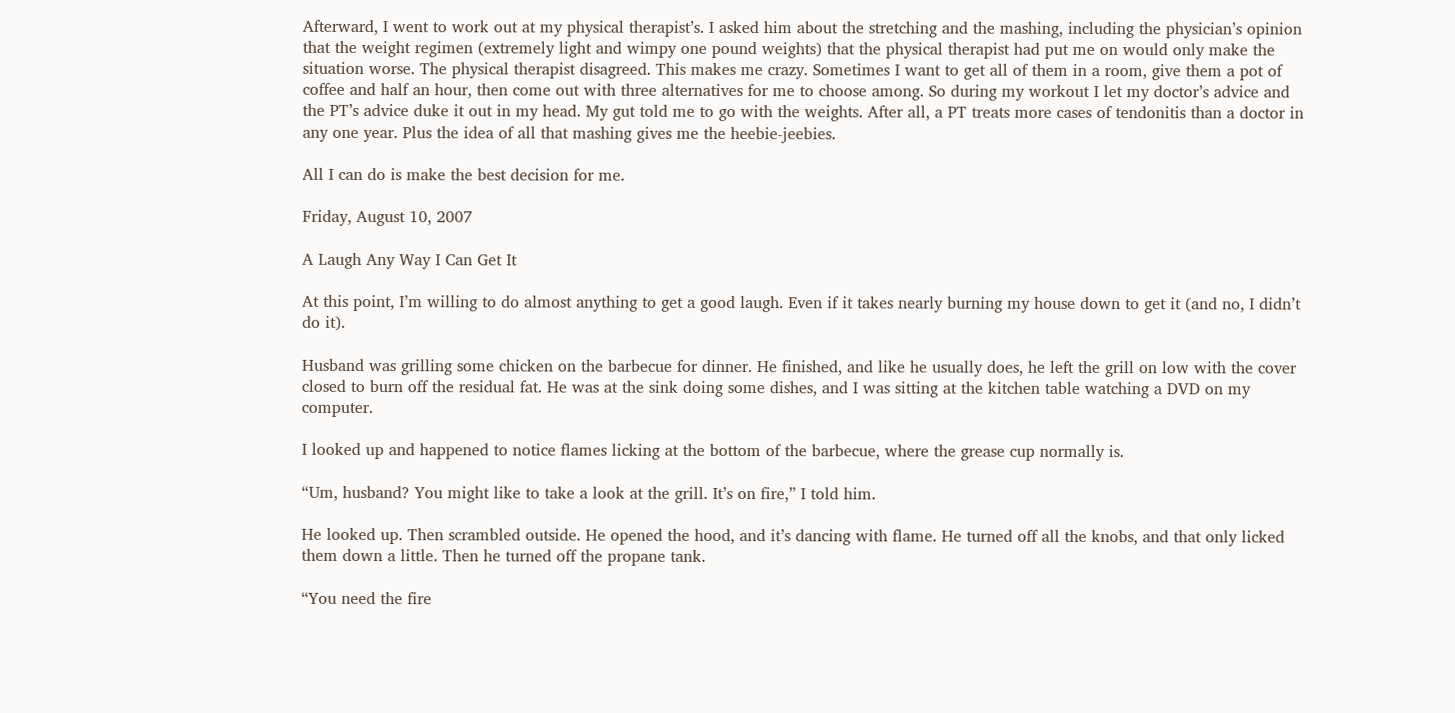Afterward, I went to work out at my physical therapist’s. I asked him about the stretching and the mashing, including the physician’s opinion that the weight regimen (extremely light and wimpy one pound weights) that the physical therapist had put me on would only make the situation worse. The physical therapist disagreed. This makes me crazy. Sometimes I want to get all of them in a room, give them a pot of coffee and half an hour, then come out with three alternatives for me to choose among. So during my workout I let my doctor’s advice and the PT’s advice duke it out in my head. My gut told me to go with the weights. After all, a PT treats more cases of tendonitis than a doctor in any one year. Plus the idea of all that mashing gives me the heebie-jeebies.

All I can do is make the best decision for me.

Friday, August 10, 2007

A Laugh Any Way I Can Get It

At this point, I’m willing to do almost anything to get a good laugh. Even if it takes nearly burning my house down to get it (and no, I didn’t do it).

Husband was grilling some chicken on the barbecue for dinner. He finished, and like he usually does, he left the grill on low with the cover closed to burn off the residual fat. He was at the sink doing some dishes, and I was sitting at the kitchen table watching a DVD on my computer.

I looked up and happened to notice flames licking at the bottom of the barbecue, where the grease cup normally is.

“Um, husband? You might like to take a look at the grill. It’s on fire,” I told him.

He looked up. Then scrambled outside. He opened the hood, and it’s dancing with flame. He turned off all the knobs, and that only licked them down a little. Then he turned off the propane tank.

“You need the fire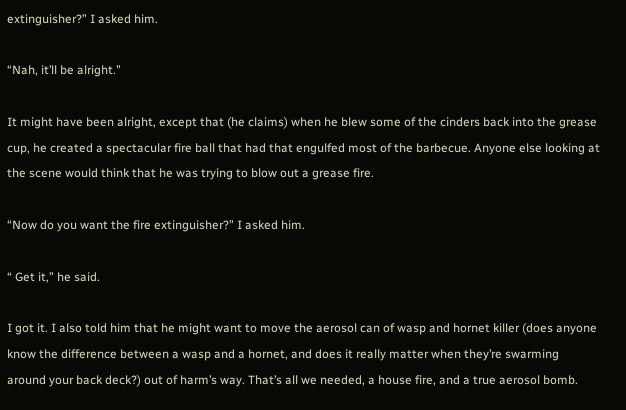extinguisher?” I asked him.

“Nah, it’ll be alright.”

It might have been alright, except that (he claims) when he blew some of the cinders back into the grease cup, he created a spectacular fire ball that had that engulfed most of the barbecue. Anyone else looking at the scene would think that he was trying to blow out a grease fire.

“Now do you want the fire extinguisher?” I asked him.

“ Get it,” he said.

I got it. I also told him that he might want to move the aerosol can of wasp and hornet killer (does anyone know the difference between a wasp and a hornet, and does it really matter when they’re swarming around your back deck?) out of harm’s way. That’s all we needed, a house fire, and a true aerosol bomb.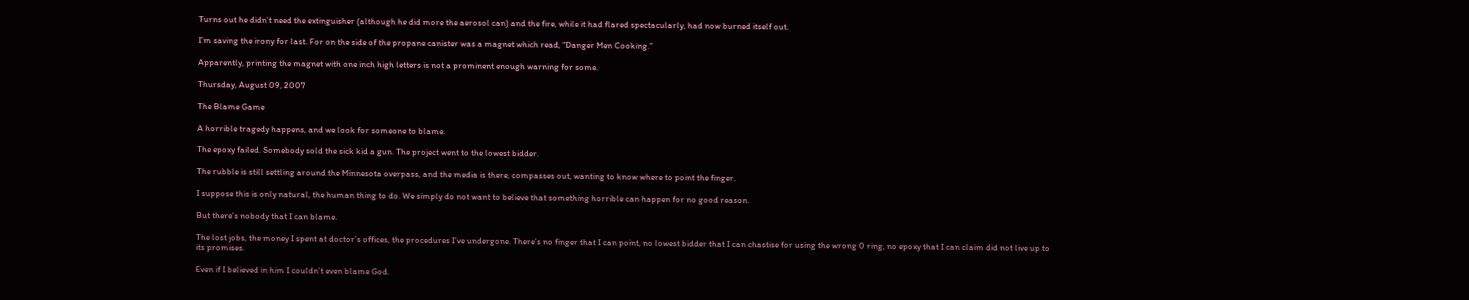Turns out he didn’t need the extinguisher (although he did more the aerosol can) and the fire, while it had flared spectacularly, had now burned itself out.

I’m saving the irony for last. For on the side of the propane canister was a magnet which read, “Danger Men Cooking.”

Apparently, printing the magnet with one inch high letters is not a prominent enough warning for some.

Thursday, August 09, 2007

The Blame Game

A horrible tragedy happens, and we look for someone to blame.

The epoxy failed. Somebody sold the sick kid a gun. The project went to the lowest bidder.

The rubble is still settling around the Minnesota overpass, and the media is there, compasses out, wanting to know where to point the finger.

I suppose this is only natural, the human thing to do. We simply do not want to believe that something horrible can happen for no good reason.

But there’s nobody that I can blame.

The lost jobs, the money I spent at doctor’s offices, the procedures I’ve undergone. There’s no finger that I can point, no lowest bidder that I can chastise for using the wrong 0 ring, no epoxy that I can claim did not live up to its promises.

Even if I believed in him I couldn’t even blame God.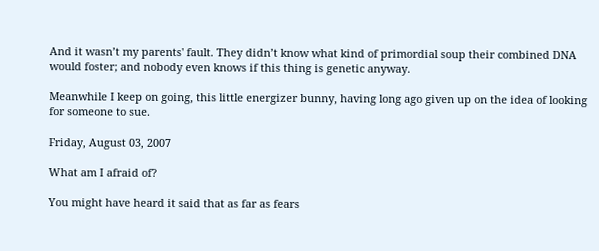And it wasn’t my parents' fault. They didn’t know what kind of primordial soup their combined DNA would foster; and nobody even knows if this thing is genetic anyway.

Meanwhile I keep on going, this little energizer bunny, having long ago given up on the idea of looking for someone to sue.

Friday, August 03, 2007

What am I afraid of?

You might have heard it said that as far as fears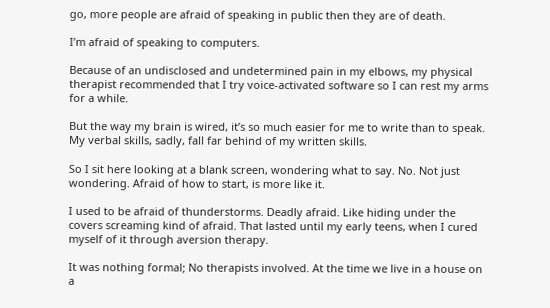go, more people are afraid of speaking in public then they are of death.

I’m afraid of speaking to computers.

Because of an undisclosed and undetermined pain in my elbows, my physical therapist recommended that I try voice-activated software so I can rest my arms for a while.

But the way my brain is wired, it’s so much easier for me to write than to speak. My verbal skills, sadly, fall far behind of my written skills.

So I sit here looking at a blank screen, wondering what to say. No. Not just wondering. Afraid of how to start, is more like it.

I used to be afraid of thunderstorms. Deadly afraid. Like hiding under the covers screaming kind of afraid. That lasted until my early teens, when I cured myself of it through aversion therapy.

It was nothing formal; No therapists involved. At the time we live in a house on a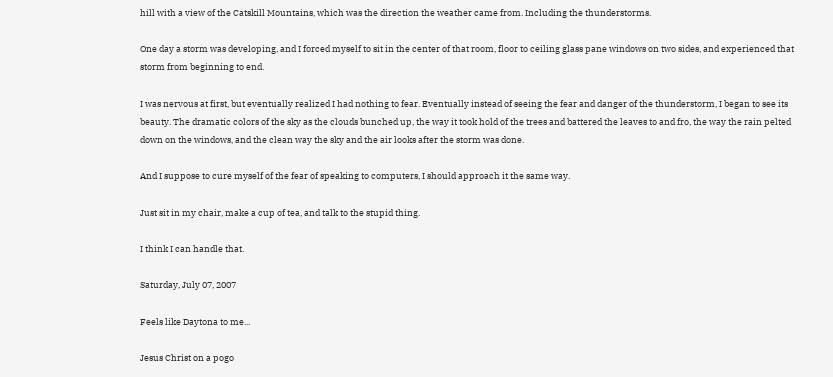hill with a view of the Catskill Mountains, which was the direction the weather came from. Including the thunderstorms.

One day a storm was developing, and I forced myself to sit in the center of that room, floor to ceiling glass pane windows on two sides, and experienced that storm from beginning to end.

I was nervous at first, but eventually realized I had nothing to fear. Eventually instead of seeing the fear and danger of the thunderstorm, I began to see its beauty. The dramatic colors of the sky as the clouds bunched up, the way it took hold of the trees and battered the leaves to and fro, the way the rain pelted down on the windows, and the clean way the sky and the air looks after the storm was done.

And I suppose to cure myself of the fear of speaking to computers, I should approach it the same way.

Just sit in my chair, make a cup of tea, and talk to the stupid thing.

I think I can handle that.

Saturday, July 07, 2007

Feels like Daytona to me...

Jesus Christ on a pogo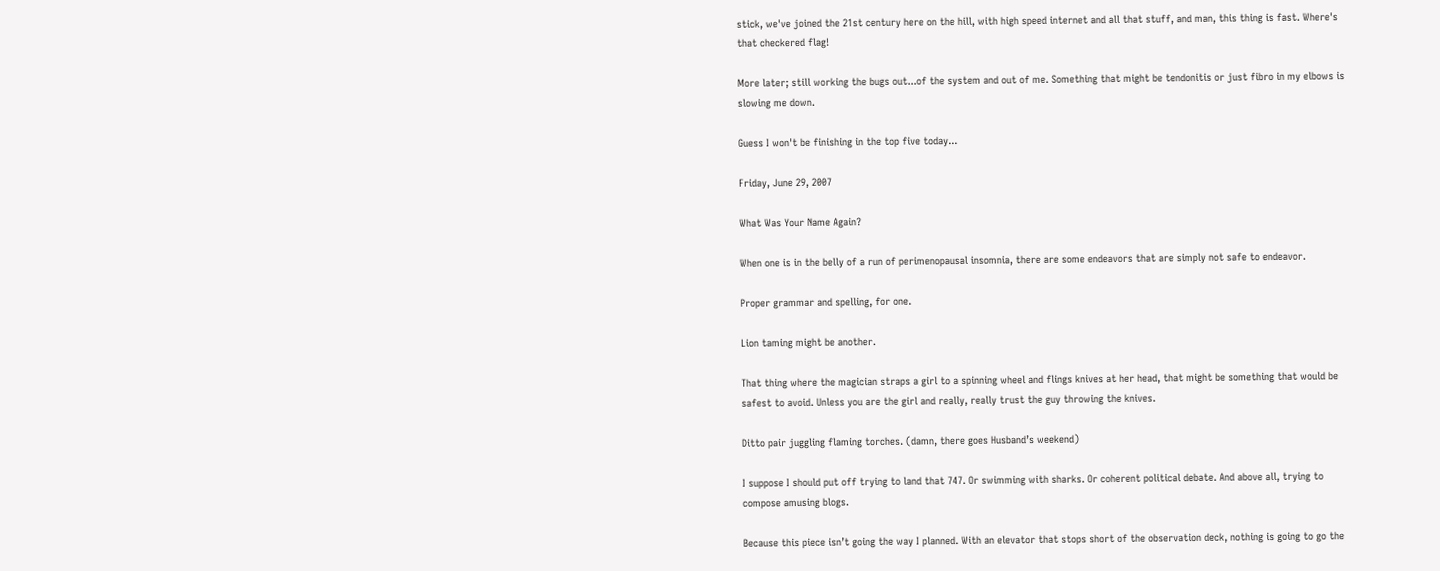stick, we've joined the 21st century here on the hill, with high speed internet and all that stuff, and man, this thing is fast. Where's that checkered flag!

More later; still working the bugs out...of the system and out of me. Something that might be tendonitis or just fibro in my elbows is slowing me down.

Guess I won't be finishing in the top five today...

Friday, June 29, 2007

What Was Your Name Again?

When one is in the belly of a run of perimenopausal insomnia, there are some endeavors that are simply not safe to endeavor.

Proper grammar and spelling, for one.

Lion taming might be another.

That thing where the magician straps a girl to a spinning wheel and flings knives at her head, that might be something that would be safest to avoid. Unless you are the girl and really, really trust the guy throwing the knives.

Ditto pair juggling flaming torches. (damn, there goes Husband’s weekend)

I suppose I should put off trying to land that 747. Or swimming with sharks. Or coherent political debate. And above all, trying to compose amusing blogs.

Because this piece isn’t going the way I planned. With an elevator that stops short of the observation deck, nothing is going to go the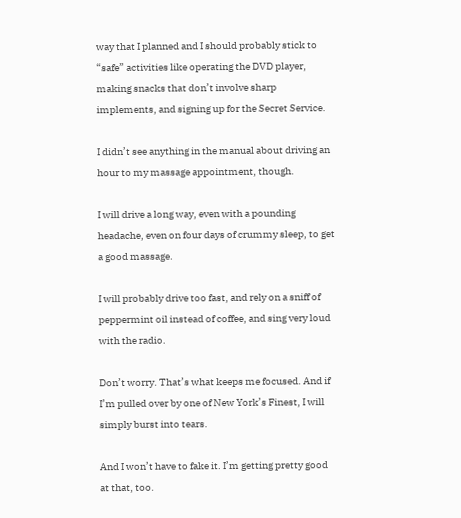way that I planned and I should probably stick to “safe” activities like operating the DVD player, making snacks that don’t involve sharp implements, and signing up for the Secret Service.

I didn’t see anything in the manual about driving an hour to my massage appointment, though.

I will drive a long way, even with a pounding headache, even on four days of crummy sleep, to get a good massage.

I will probably drive too fast, and rely on a sniff of peppermint oil instead of coffee, and sing very loud with the radio.

Don’t worry. That’s what keeps me focused. And if I’m pulled over by one of New York’s Finest, I will simply burst into tears.

And I won’t have to fake it. I’m getting pretty good at that, too.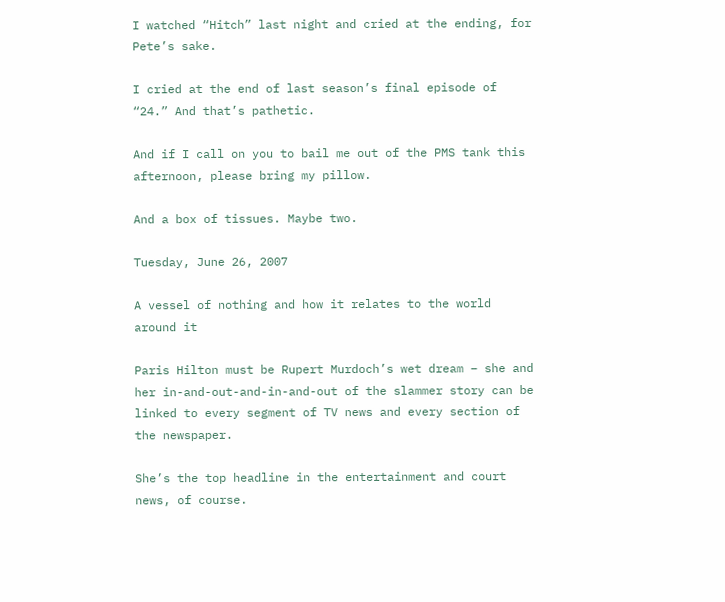I watched “Hitch” last night and cried at the ending, for Pete’s sake.

I cried at the end of last season’s final episode of “24.” And that’s pathetic.

And if I call on you to bail me out of the PMS tank this afternoon, please bring my pillow.

And a box of tissues. Maybe two.

Tuesday, June 26, 2007

A vessel of nothing and how it relates to the world around it

Paris Hilton must be Rupert Murdoch’s wet dream – she and her in-and-out-and-in-and-out of the slammer story can be linked to every segment of TV news and every section of the newspaper.

She’s the top headline in the entertainment and court news, of course.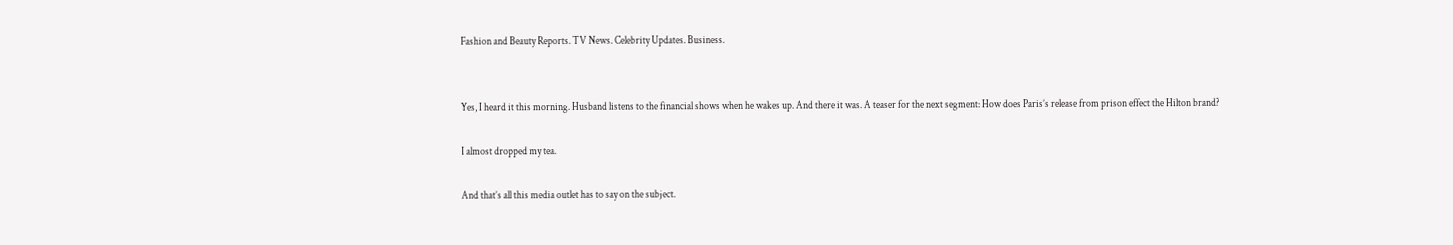Fashion and Beauty Reports. TV News. Celebrity Updates. Business.


Yes, I heard it this morning. Husband listens to the financial shows when he wakes up. And there it was. A teaser for the next segment: How does Paris’s release from prison effect the Hilton brand?

I almost dropped my tea.

And that’s all this media outlet has to say on the subject.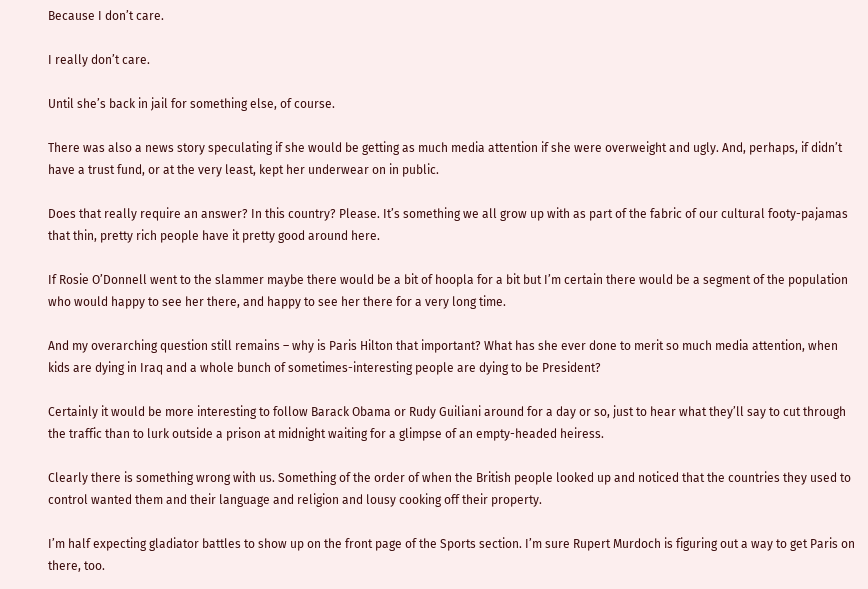Because I don’t care.

I really don’t care.

Until she’s back in jail for something else, of course.

There was also a news story speculating if she would be getting as much media attention if she were overweight and ugly. And, perhaps, if didn’t have a trust fund, or at the very least, kept her underwear on in public.

Does that really require an answer? In this country? Please. It’s something we all grow up with as part of the fabric of our cultural footy-pajamas that thin, pretty rich people have it pretty good around here.

If Rosie O’Donnell went to the slammer maybe there would be a bit of hoopla for a bit but I’m certain there would be a segment of the population who would happy to see her there, and happy to see her there for a very long time.

And my overarching question still remains – why is Paris Hilton that important? What has she ever done to merit so much media attention, when kids are dying in Iraq and a whole bunch of sometimes-interesting people are dying to be President?

Certainly it would be more interesting to follow Barack Obama or Rudy Guiliani around for a day or so, just to hear what they’ll say to cut through the traffic than to lurk outside a prison at midnight waiting for a glimpse of an empty-headed heiress.

Clearly there is something wrong with us. Something of the order of when the British people looked up and noticed that the countries they used to control wanted them and their language and religion and lousy cooking off their property.

I’m half expecting gladiator battles to show up on the front page of the Sports section. I’m sure Rupert Murdoch is figuring out a way to get Paris on there, too.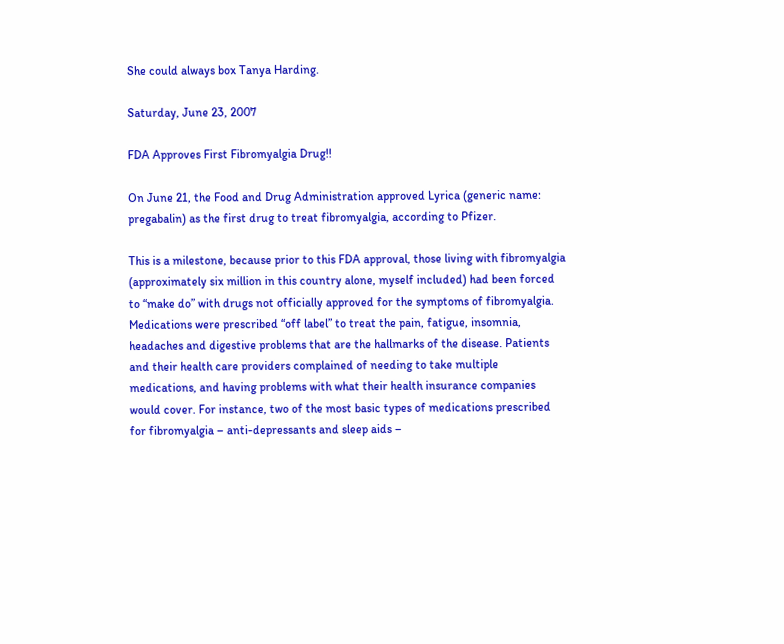She could always box Tanya Harding.

Saturday, June 23, 2007

FDA Approves First Fibromyalgia Drug!!

On June 21, the Food and Drug Administration approved Lyrica (generic name: pregabalin) as the first drug to treat fibromyalgia, according to Pfizer.

This is a milestone, because prior to this FDA approval, those living with fibromyalgia (approximately six million in this country alone, myself included) had been forced to “make do” with drugs not officially approved for the symptoms of fibromyalgia. Medications were prescribed “off label” to treat the pain, fatigue, insomnia, headaches and digestive problems that are the hallmarks of the disease. Patients and their health care providers complained of needing to take multiple medications, and having problems with what their health insurance companies would cover. For instance, two of the most basic types of medications prescribed for fibromyalgia – anti-depressants and sleep aids –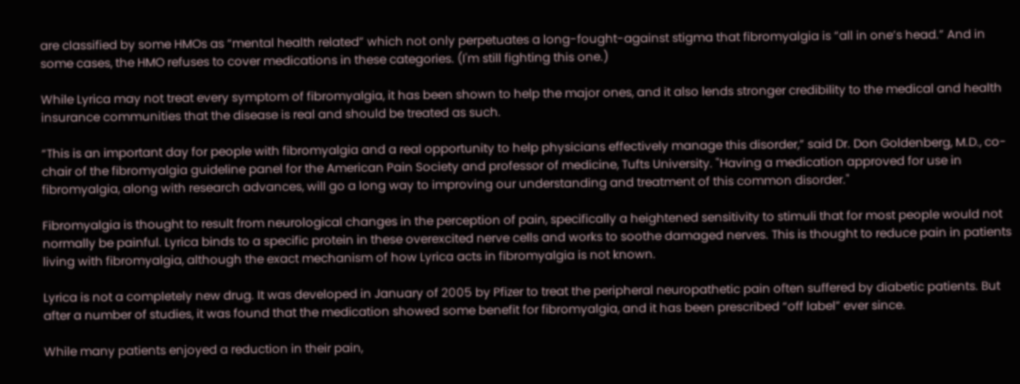are classified by some HMOs as “mental health related” which not only perpetuates a long-fought-against stigma that fibromyalgia is “all in one’s head.” And in some cases, the HMO refuses to cover medications in these categories. (I'm still fighting this one.)

While Lyrica may not treat every symptom of fibromyalgia, it has been shown to help the major ones, and it also lends stronger credibility to the medical and health insurance communities that the disease is real and should be treated as such.

“This is an important day for people with fibromyalgia and a real opportunity to help physicians effectively manage this disorder,” said Dr. Don Goldenberg, M.D., co-chair of the fibromyalgia guideline panel for the American Pain Society and professor of medicine, Tufts University. "Having a medication approved for use in fibromyalgia, along with research advances, will go a long way to improving our understanding and treatment of this common disorder."

Fibromyalgia is thought to result from neurological changes in the perception of pain, specifically a heightened sensitivity to stimuli that for most people would not normally be painful. Lyrica binds to a specific protein in these overexcited nerve cells and works to soothe damaged nerves. This is thought to reduce pain in patients living with fibromyalgia, although the exact mechanism of how Lyrica acts in fibromyalgia is not known.

Lyrica is not a completely new drug. It was developed in January of 2005 by Pfizer to treat the peripheral neuropathetic pain often suffered by diabetic patients. But after a number of studies, it was found that the medication showed some benefit for fibromyalgia, and it has been prescribed “off label” ever since.

While many patients enjoyed a reduction in their pain,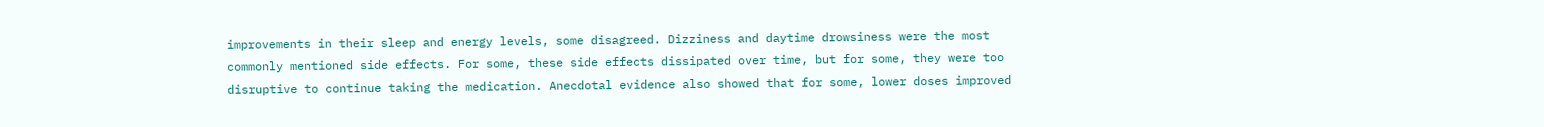improvements in their sleep and energy levels, some disagreed. Dizziness and daytime drowsiness were the most commonly mentioned side effects. For some, these side effects dissipated over time, but for some, they were too disruptive to continue taking the medication. Anecdotal evidence also showed that for some, lower doses improved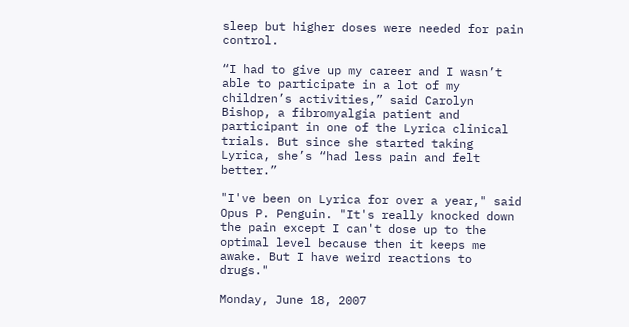sleep but higher doses were needed for pain control.

“I had to give up my career and I wasn’t able to participate in a lot of my children’s activities,” said Carolyn Bishop, a fibromyalgia patient and participant in one of the Lyrica clinical trials. But since she started taking Lyrica, she’s “had less pain and felt better.”

"I've been on Lyrica for over a year," said Opus P. Penguin. "It's really knocked down the pain except I can't dose up to the optimal level because then it keeps me awake. But I have weird reactions to drugs."

Monday, June 18, 2007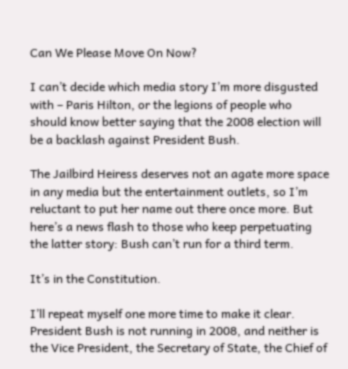Can We Please Move On Now?

I can’t decide which media story I’m more disgusted with – Paris Hilton, or the legions of people who should know better saying that the 2008 election will be a backlash against President Bush.

The Jailbird Heiress deserves not an agate more space in any media but the entertainment outlets, so I’m reluctant to put her name out there once more. But here’s a news flash to those who keep perpetuating the latter story: Bush can’t run for a third term.

It’s in the Constitution.

I’ll repeat myself one more time to make it clear. President Bush is not running in 2008, and neither is the Vice President, the Secretary of State, the Chief of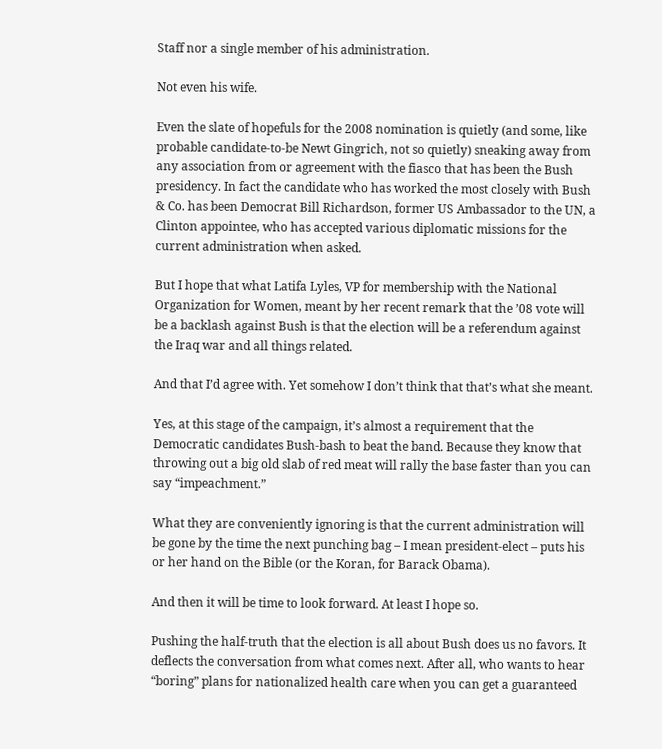Staff nor a single member of his administration.

Not even his wife.

Even the slate of hopefuls for the 2008 nomination is quietly (and some, like probable candidate-to-be Newt Gingrich, not so quietly) sneaking away from any association from or agreement with the fiasco that has been the Bush presidency. In fact the candidate who has worked the most closely with Bush & Co. has been Democrat Bill Richardson, former US Ambassador to the UN, a Clinton appointee, who has accepted various diplomatic missions for the current administration when asked.

But I hope that what Latifa Lyles, VP for membership with the National Organization for Women, meant by her recent remark that the ’08 vote will be a backlash against Bush is that the election will be a referendum against the Iraq war and all things related.

And that I’d agree with. Yet somehow I don’t think that that’s what she meant.

Yes, at this stage of the campaign, it’s almost a requirement that the Democratic candidates Bush-bash to beat the band. Because they know that throwing out a big old slab of red meat will rally the base faster than you can say “impeachment.”

What they are conveniently ignoring is that the current administration will be gone by the time the next punching bag – I mean president-elect – puts his or her hand on the Bible (or the Koran, for Barack Obama).

And then it will be time to look forward. At least I hope so.

Pushing the half-truth that the election is all about Bush does us no favors. It deflects the conversation from what comes next. After all, who wants to hear “boring” plans for nationalized health care when you can get a guaranteed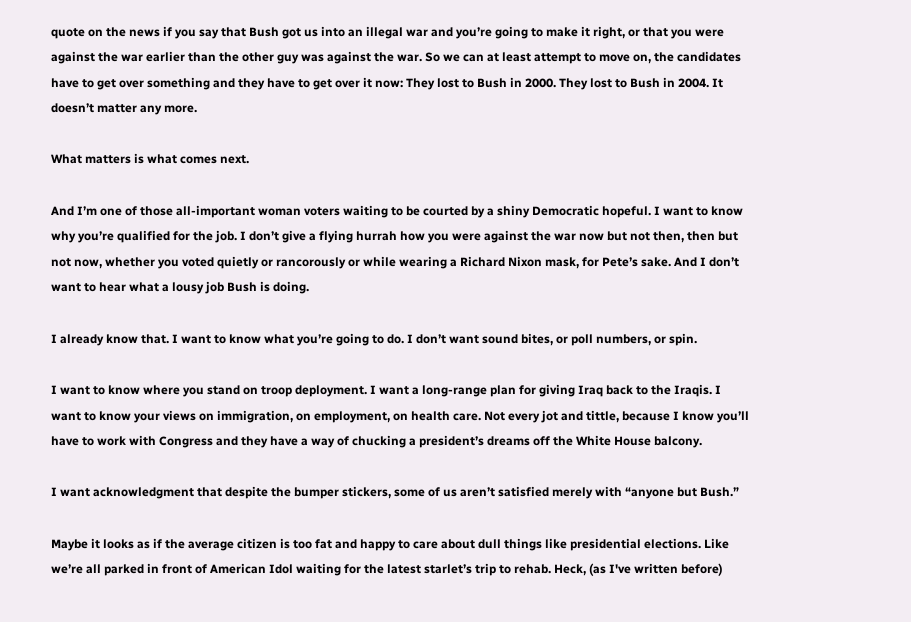quote on the news if you say that Bush got us into an illegal war and you’re going to make it right, or that you were against the war earlier than the other guy was against the war. So we can at least attempt to move on, the candidates have to get over something and they have to get over it now: They lost to Bush in 2000. They lost to Bush in 2004. It doesn’t matter any more.

What matters is what comes next.

And I’m one of those all-important woman voters waiting to be courted by a shiny Democratic hopeful. I want to know why you’re qualified for the job. I don’t give a flying hurrah how you were against the war now but not then, then but not now, whether you voted quietly or rancorously or while wearing a Richard Nixon mask, for Pete’s sake. And I don’t want to hear what a lousy job Bush is doing.

I already know that. I want to know what you’re going to do. I don’t want sound bites, or poll numbers, or spin.

I want to know where you stand on troop deployment. I want a long-range plan for giving Iraq back to the Iraqis. I want to know your views on immigration, on employment, on health care. Not every jot and tittle, because I know you’ll have to work with Congress and they have a way of chucking a president’s dreams off the White House balcony.

I want acknowledgment that despite the bumper stickers, some of us aren’t satisfied merely with “anyone but Bush.”

Maybe it looks as if the average citizen is too fat and happy to care about dull things like presidential elections. Like we’re all parked in front of American Idol waiting for the latest starlet’s trip to rehab. Heck, (as I've written before)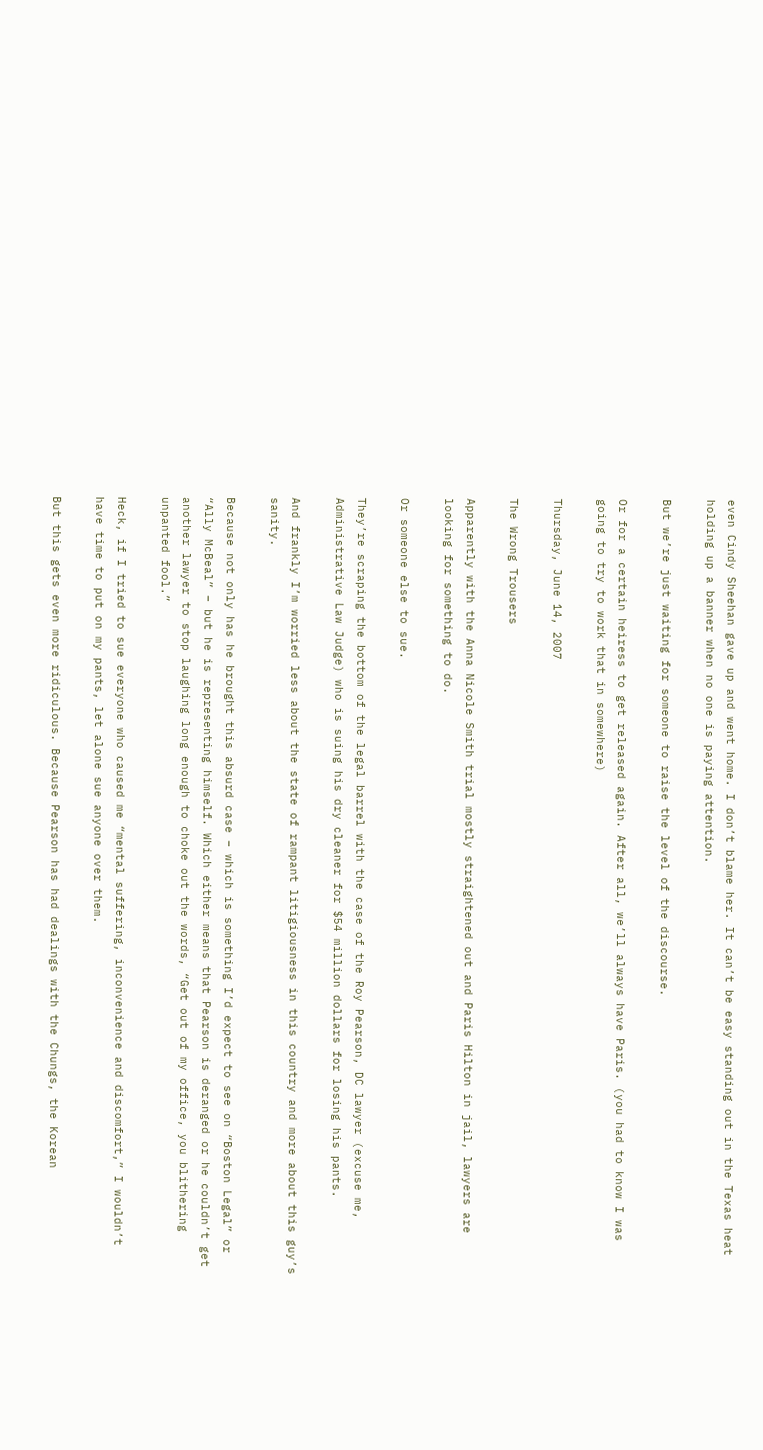even Cindy Sheehan gave up and went home. I don’t blame her. It can’t be easy standing out in the Texas heat holding up a banner when no one is paying attention.

But we’re just waiting for someone to raise the level of the discourse.

Or for a certain heiress to get released again. After all, we’ll always have Paris. (you had to know I was going to try to work that in somewhere)

Thursday, June 14, 2007

The Wrong Trousers

Apparently with the Anna Nicole Smith trial mostly straightened out and Paris Hilton in jail, lawyers are looking for something to do.

Or someone else to sue.

They’re scraping the bottom of the legal barrel with the case of the Roy Pearson, DC lawyer (excuse me, Administrative Law Judge) who is suing his dry cleaner for $54 million dollars for losing his pants.

And frankly I’m worried less about the state of rampant litigiousness in this country and more about this guy’s sanity.

Because not only has he brought this absurd case – which is something I’d expect to see on “Boston Legal” or “Ally McBeal” – but he is representing himself. Which either means that Pearson is deranged or he couldn’t get another lawyer to stop laughing long enough to choke out the words, “Get out of my office, you blithering unpanted fool.”

Heck, if I tried to sue everyone who caused me “mental suffering, inconvenience and discomfort,” I wouldn’t have time to put on my pants, let alone sue anyone over them.

But this gets even more ridiculous. Because Pearson has had dealings with the Chungs, the Korean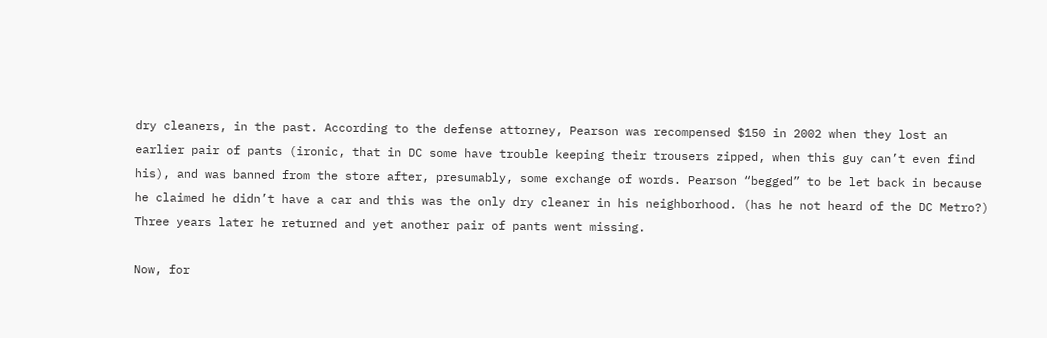dry cleaners, in the past. According to the defense attorney, Pearson was recompensed $150 in 2002 when they lost an earlier pair of pants (ironic, that in DC some have trouble keeping their trousers zipped, when this guy can’t even find his), and was banned from the store after, presumably, some exchange of words. Pearson “begged” to be let back in because he claimed he didn’t have a car and this was the only dry cleaner in his neighborhood. (has he not heard of the DC Metro?) Three years later he returned and yet another pair of pants went missing.

Now, for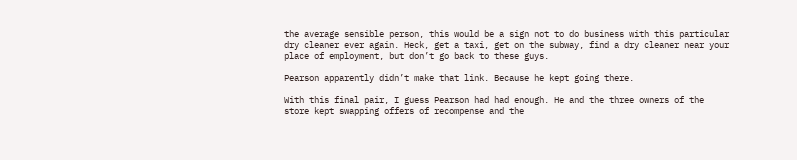the average sensible person, this would be a sign not to do business with this particular dry cleaner ever again. Heck, get a taxi, get on the subway, find a dry cleaner near your place of employment, but don’t go back to these guys.

Pearson apparently didn’t make that link. Because he kept going there.

With this final pair, I guess Pearson had had enough. He and the three owners of the store kept swapping offers of recompense and the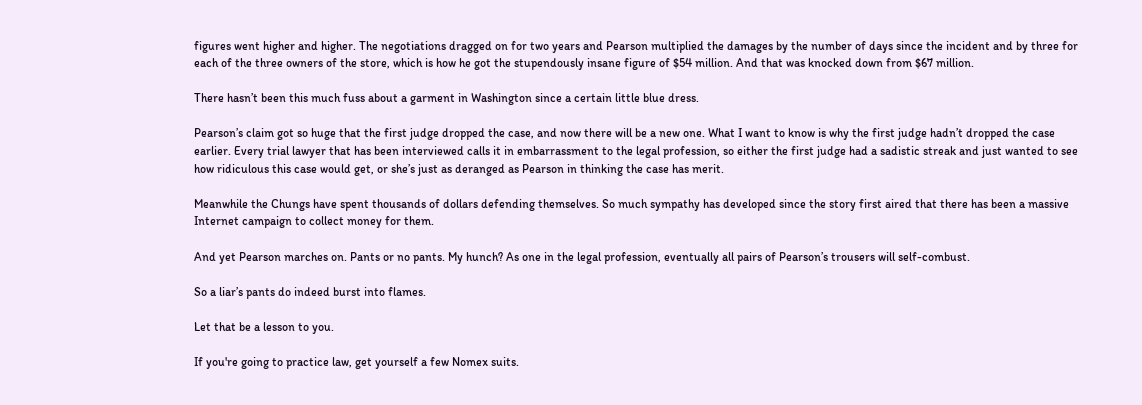figures went higher and higher. The negotiations dragged on for two years and Pearson multiplied the damages by the number of days since the incident and by three for each of the three owners of the store, which is how he got the stupendously insane figure of $54 million. And that was knocked down from $67 million.

There hasn’t been this much fuss about a garment in Washington since a certain little blue dress.

Pearson’s claim got so huge that the first judge dropped the case, and now there will be a new one. What I want to know is why the first judge hadn’t dropped the case earlier. Every trial lawyer that has been interviewed calls it in embarrassment to the legal profession, so either the first judge had a sadistic streak and just wanted to see how ridiculous this case would get, or she’s just as deranged as Pearson in thinking the case has merit.

Meanwhile the Chungs have spent thousands of dollars defending themselves. So much sympathy has developed since the story first aired that there has been a massive Internet campaign to collect money for them.

And yet Pearson marches on. Pants or no pants. My hunch? As one in the legal profession, eventually all pairs of Pearson’s trousers will self-combust.

So a liar’s pants do indeed burst into flames.

Let that be a lesson to you.

If you're going to practice law, get yourself a few Nomex suits.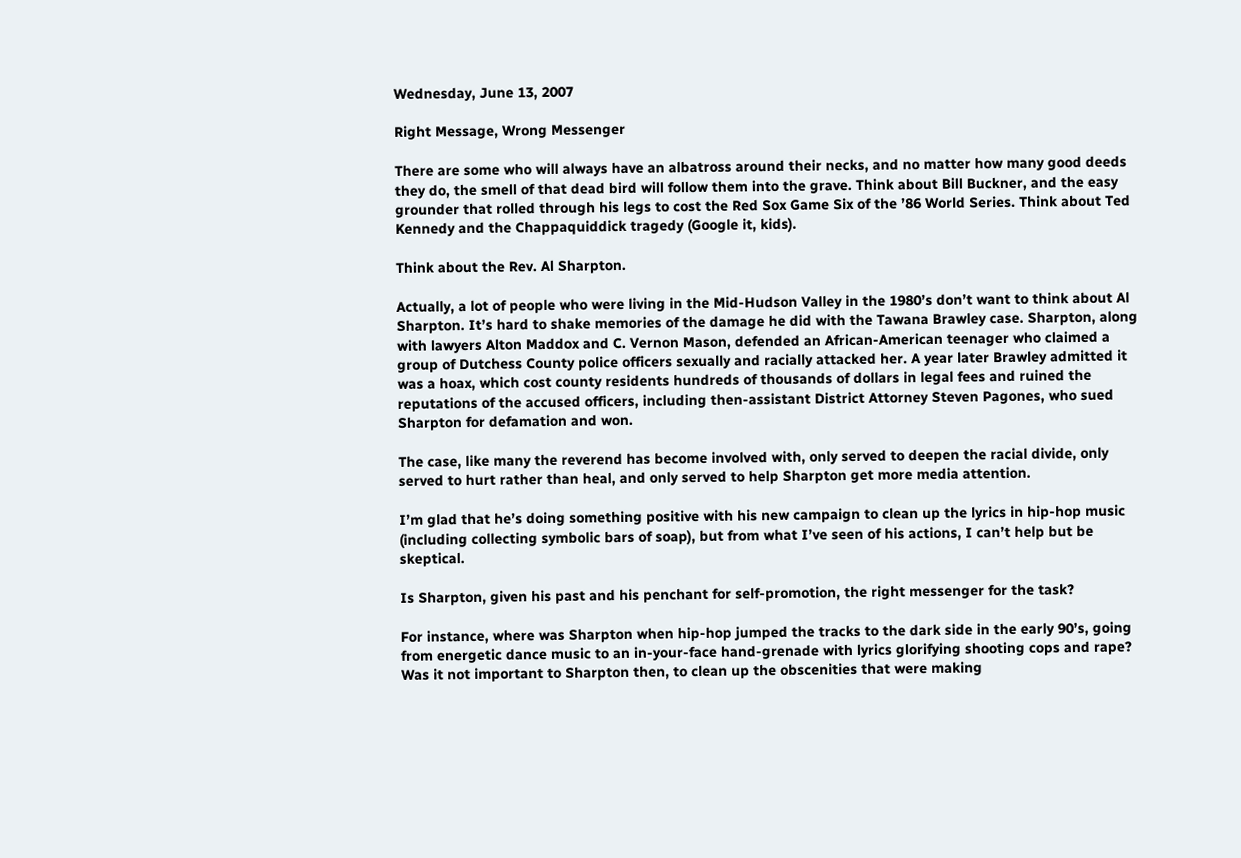Wednesday, June 13, 2007

Right Message, Wrong Messenger

There are some who will always have an albatross around their necks, and no matter how many good deeds they do, the smell of that dead bird will follow them into the grave. Think about Bill Buckner, and the easy grounder that rolled through his legs to cost the Red Sox Game Six of the ’86 World Series. Think about Ted Kennedy and the Chappaquiddick tragedy (Google it, kids).

Think about the Rev. Al Sharpton.

Actually, a lot of people who were living in the Mid-Hudson Valley in the 1980’s don’t want to think about Al Sharpton. It’s hard to shake memories of the damage he did with the Tawana Brawley case. Sharpton, along with lawyers Alton Maddox and C. Vernon Mason, defended an African-American teenager who claimed a group of Dutchess County police officers sexually and racially attacked her. A year later Brawley admitted it was a hoax, which cost county residents hundreds of thousands of dollars in legal fees and ruined the reputations of the accused officers, including then-assistant District Attorney Steven Pagones, who sued Sharpton for defamation and won.

The case, like many the reverend has become involved with, only served to deepen the racial divide, only served to hurt rather than heal, and only served to help Sharpton get more media attention.

I’m glad that he’s doing something positive with his new campaign to clean up the lyrics in hip-hop music (including collecting symbolic bars of soap), but from what I’ve seen of his actions, I can’t help but be skeptical.

Is Sharpton, given his past and his penchant for self-promotion, the right messenger for the task?

For instance, where was Sharpton when hip-hop jumped the tracks to the dark side in the early 90’s, going from energetic dance music to an in-your-face hand-grenade with lyrics glorifying shooting cops and rape? Was it not important to Sharpton then, to clean up the obscenities that were making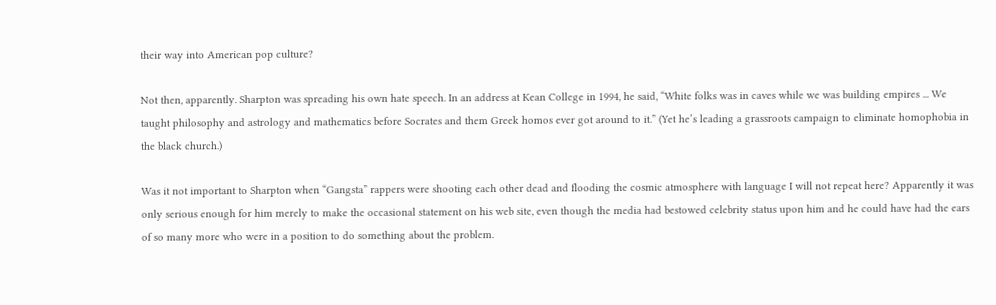their way into American pop culture?

Not then, apparently. Sharpton was spreading his own hate speech. In an address at Kean College in 1994, he said, “White folks was in caves while we was building empires ... We taught philosophy and astrology and mathematics before Socrates and them Greek homos ever got around to it.” (Yet he’s leading a grassroots campaign to eliminate homophobia in the black church.)

Was it not important to Sharpton when “Gangsta” rappers were shooting each other dead and flooding the cosmic atmosphere with language I will not repeat here? Apparently it was only serious enough for him merely to make the occasional statement on his web site, even though the media had bestowed celebrity status upon him and he could have had the ears of so many more who were in a position to do something about the problem.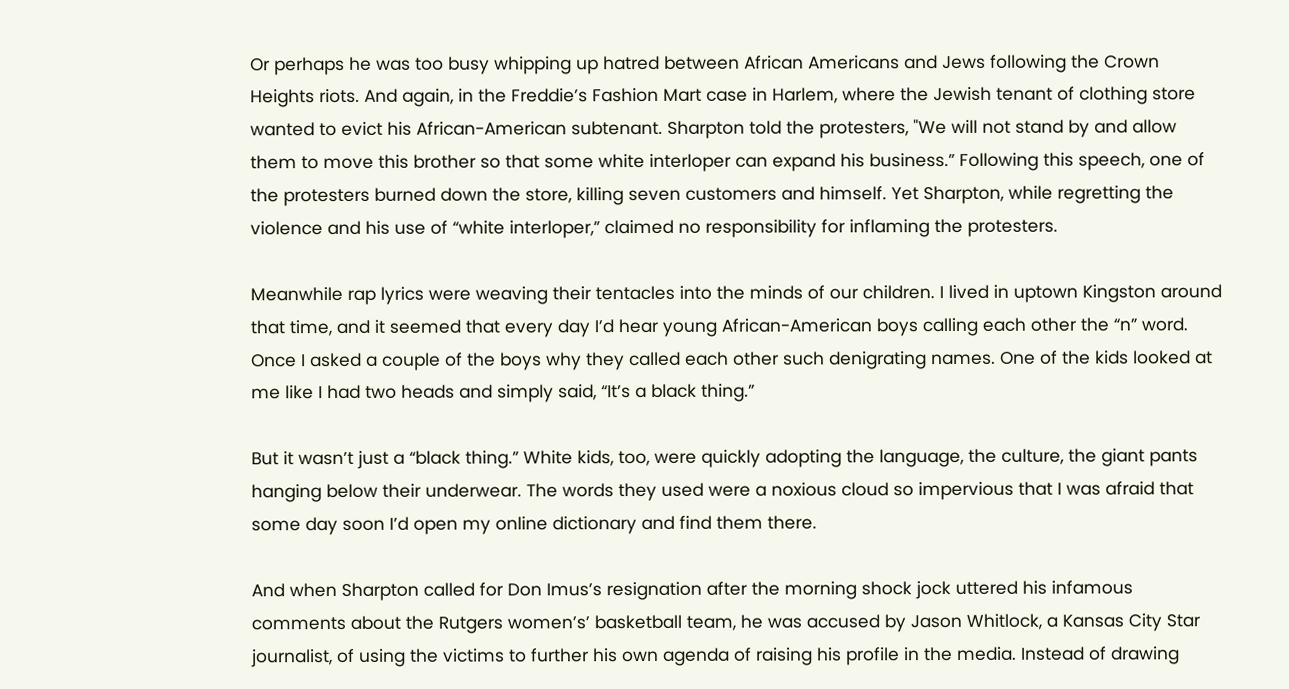Or perhaps he was too busy whipping up hatred between African Americans and Jews following the Crown Heights riots. And again, in the Freddie’s Fashion Mart case in Harlem, where the Jewish tenant of clothing store wanted to evict his African-American subtenant. Sharpton told the protesters, "We will not stand by and allow them to move this brother so that some white interloper can expand his business.” Following this speech, one of the protesters burned down the store, killing seven customers and himself. Yet Sharpton, while regretting the violence and his use of “white interloper,” claimed no responsibility for inflaming the protesters.

Meanwhile rap lyrics were weaving their tentacles into the minds of our children. I lived in uptown Kingston around that time, and it seemed that every day I’d hear young African-American boys calling each other the “n” word. Once I asked a couple of the boys why they called each other such denigrating names. One of the kids looked at me like I had two heads and simply said, “It’s a black thing.”

But it wasn’t just a “black thing.” White kids, too, were quickly adopting the language, the culture, the giant pants hanging below their underwear. The words they used were a noxious cloud so impervious that I was afraid that some day soon I’d open my online dictionary and find them there.

And when Sharpton called for Don Imus’s resignation after the morning shock jock uttered his infamous comments about the Rutgers women’s’ basketball team, he was accused by Jason Whitlock, a Kansas City Star journalist, of using the victims to further his own agenda of raising his profile in the media. Instead of drawing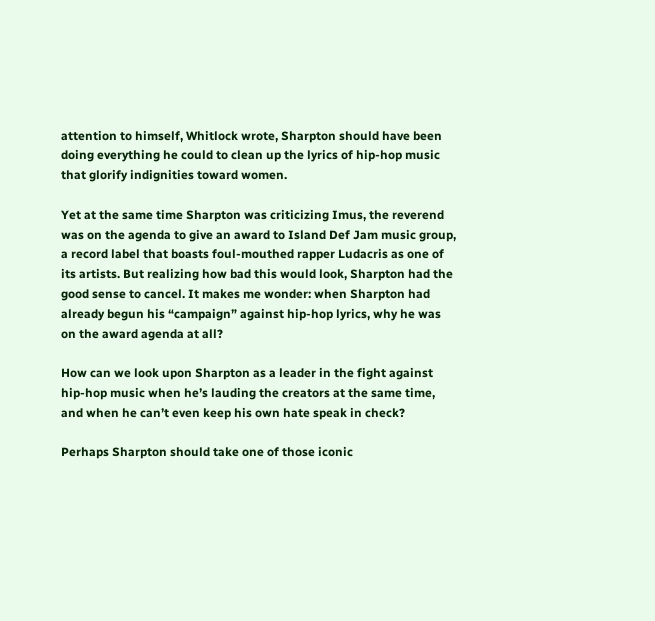attention to himself, Whitlock wrote, Sharpton should have been doing everything he could to clean up the lyrics of hip-hop music that glorify indignities toward women.

Yet at the same time Sharpton was criticizing Imus, the reverend was on the agenda to give an award to Island Def Jam music group, a record label that boasts foul-mouthed rapper Ludacris as one of its artists. But realizing how bad this would look, Sharpton had the good sense to cancel. It makes me wonder: when Sharpton had already begun his “campaign” against hip-hop lyrics, why he was on the award agenda at all?

How can we look upon Sharpton as a leader in the fight against hip-hop music when he’s lauding the creators at the same time, and when he can’t even keep his own hate speak in check?

Perhaps Sharpton should take one of those iconic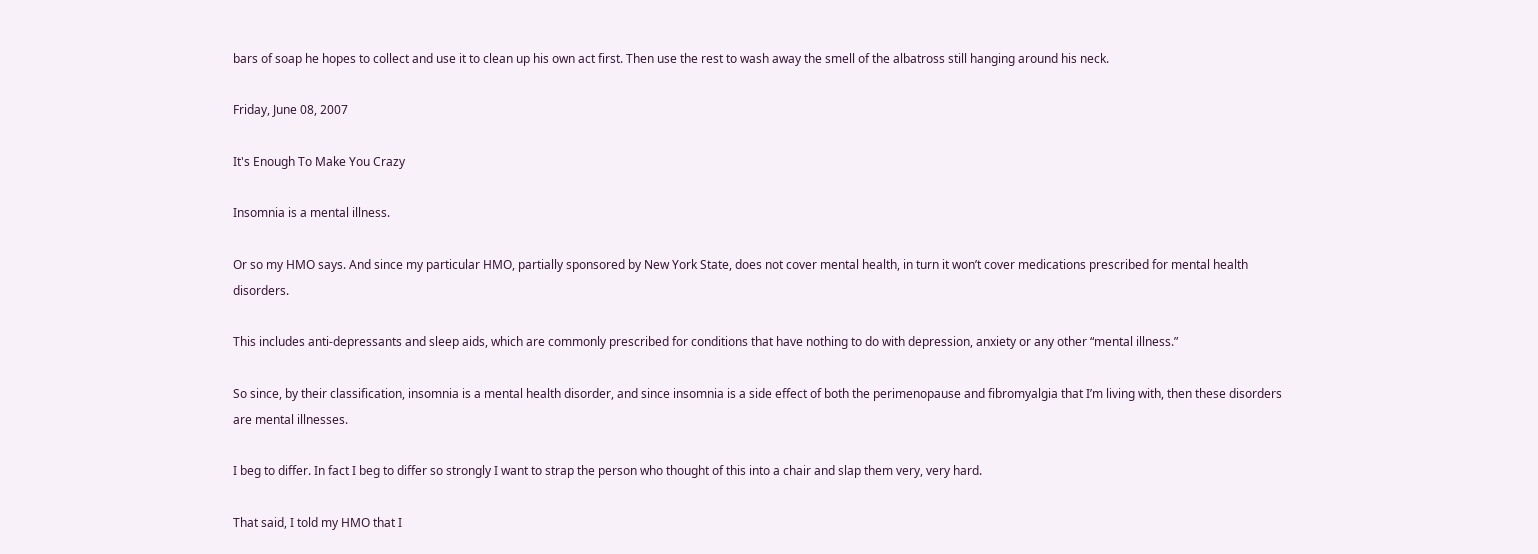bars of soap he hopes to collect and use it to clean up his own act first. Then use the rest to wash away the smell of the albatross still hanging around his neck.

Friday, June 08, 2007

It's Enough To Make You Crazy

Insomnia is a mental illness.

Or so my HMO says. And since my particular HMO, partially sponsored by New York State, does not cover mental health, in turn it won’t cover medications prescribed for mental health disorders.

This includes anti-depressants and sleep aids, which are commonly prescribed for conditions that have nothing to do with depression, anxiety or any other “mental illness.”

So since, by their classification, insomnia is a mental health disorder, and since insomnia is a side effect of both the perimenopause and fibromyalgia that I’m living with, then these disorders are mental illnesses.

I beg to differ. In fact I beg to differ so strongly I want to strap the person who thought of this into a chair and slap them very, very hard.

That said, I told my HMO that I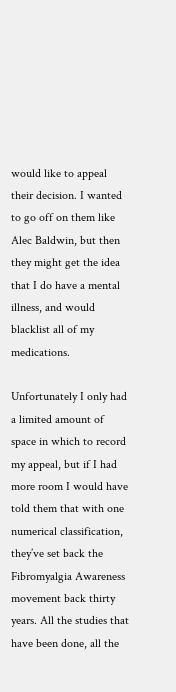would like to appeal their decision. I wanted to go off on them like Alec Baldwin, but then they might get the idea that I do have a mental illness, and would blacklist all of my medications.

Unfortunately I only had a limited amount of space in which to record my appeal, but if I had more room I would have told them that with one numerical classification, they’ve set back the Fibromyalgia Awareness movement back thirty years. All the studies that have been done, all the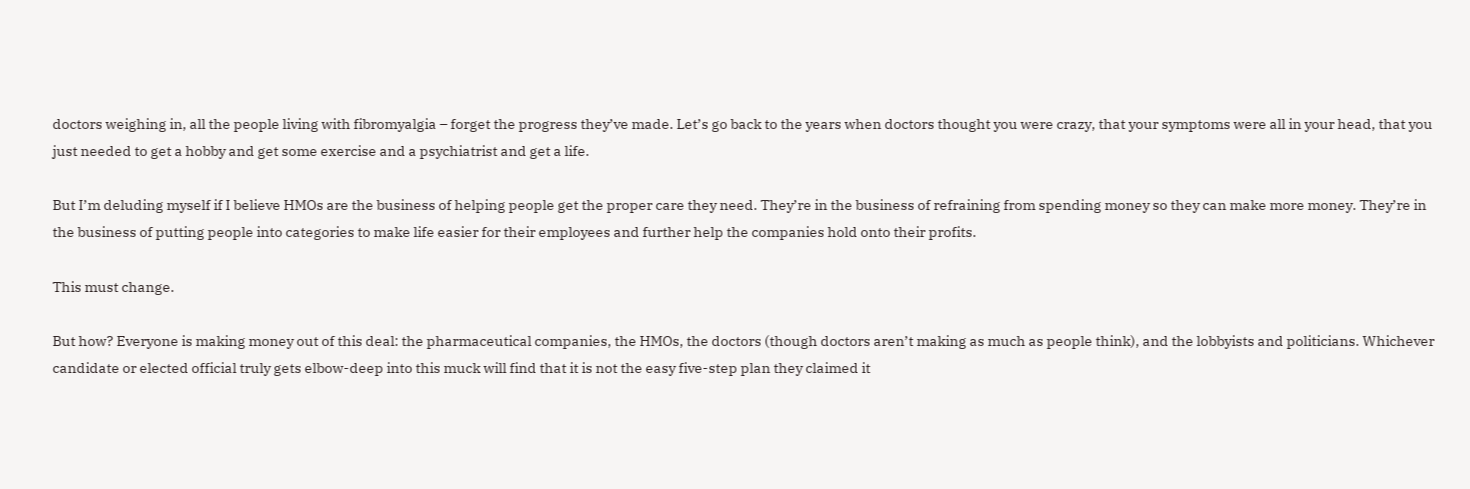doctors weighing in, all the people living with fibromyalgia – forget the progress they’ve made. Let’s go back to the years when doctors thought you were crazy, that your symptoms were all in your head, that you just needed to get a hobby and get some exercise and a psychiatrist and get a life.

But I’m deluding myself if I believe HMOs are the business of helping people get the proper care they need. They’re in the business of refraining from spending money so they can make more money. They’re in the business of putting people into categories to make life easier for their employees and further help the companies hold onto their profits.

This must change.

But how? Everyone is making money out of this deal: the pharmaceutical companies, the HMOs, the doctors (though doctors aren’t making as much as people think), and the lobbyists and politicians. Whichever candidate or elected official truly gets elbow-deep into this muck will find that it is not the easy five-step plan they claimed it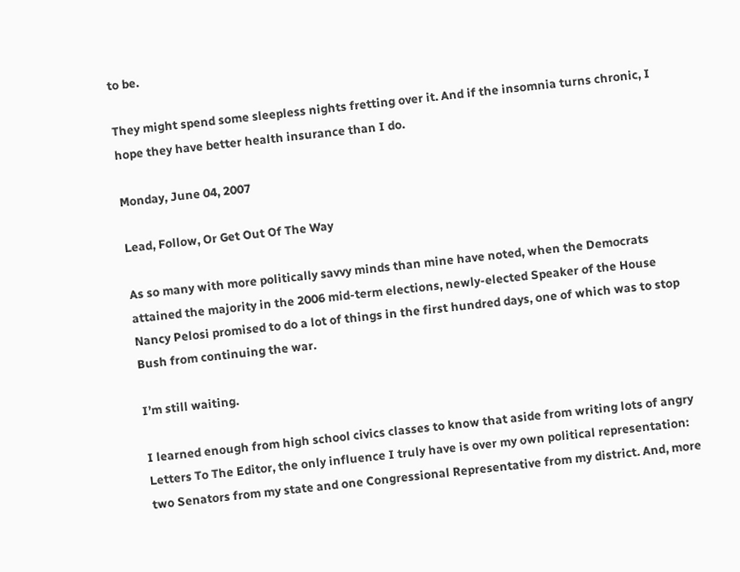to be.

They might spend some sleepless nights fretting over it. And if the insomnia turns chronic, I hope they have better health insurance than I do.

Monday, June 04, 2007

Lead, Follow, Or Get Out Of The Way

As so many with more politically savvy minds than mine have noted, when the Democrats attained the majority in the 2006 mid-term elections, newly-elected Speaker of the House Nancy Pelosi promised to do a lot of things in the first hundred days, one of which was to stop Bush from continuing the war.

I’m still waiting.

I learned enough from high school civics classes to know that aside from writing lots of angry Letters To The Editor, the only influence I truly have is over my own political representation: two Senators from my state and one Congressional Representative from my district. And, more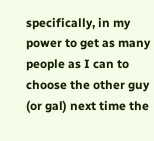specifically, in my power to get as many people as I can to choose the other guy (or gal) next time the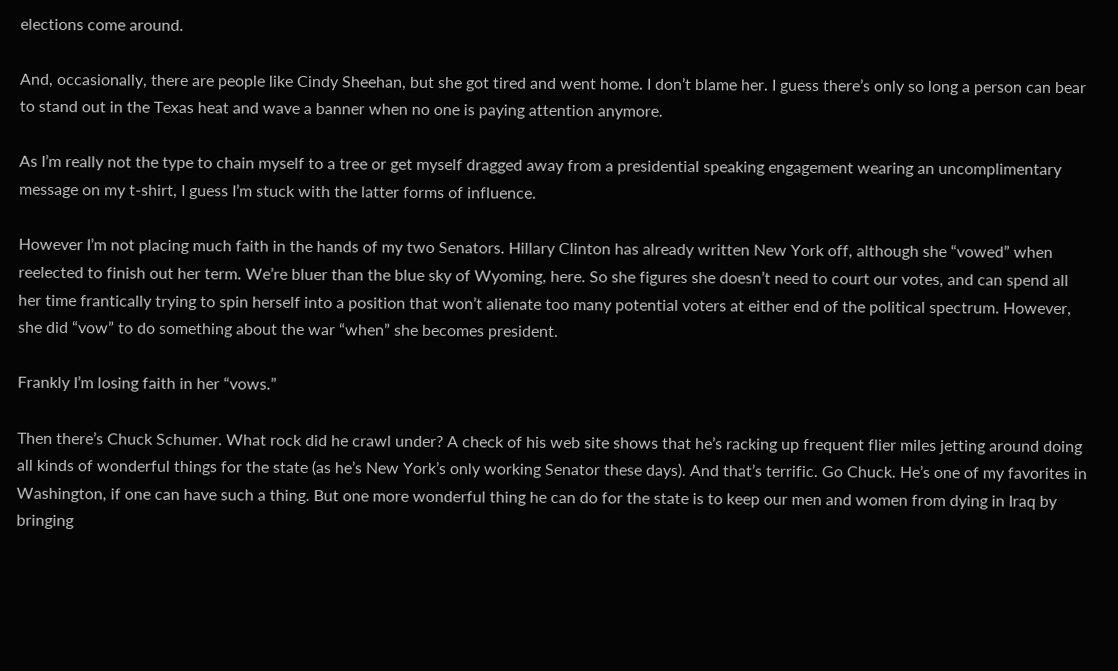elections come around.

And, occasionally, there are people like Cindy Sheehan, but she got tired and went home. I don’t blame her. I guess there’s only so long a person can bear to stand out in the Texas heat and wave a banner when no one is paying attention anymore.

As I’m really not the type to chain myself to a tree or get myself dragged away from a presidential speaking engagement wearing an uncomplimentary message on my t-shirt, I guess I’m stuck with the latter forms of influence.

However I’m not placing much faith in the hands of my two Senators. Hillary Clinton has already written New York off, although she “vowed” when reelected to finish out her term. We’re bluer than the blue sky of Wyoming, here. So she figures she doesn’t need to court our votes, and can spend all her time frantically trying to spin herself into a position that won’t alienate too many potential voters at either end of the political spectrum. However, she did “vow” to do something about the war “when” she becomes president.

Frankly I’m losing faith in her “vows.”

Then there’s Chuck Schumer. What rock did he crawl under? A check of his web site shows that he’s racking up frequent flier miles jetting around doing all kinds of wonderful things for the state (as he’s New York’s only working Senator these days). And that’s terrific. Go Chuck. He’s one of my favorites in Washington, if one can have such a thing. But one more wonderful thing he can do for the state is to keep our men and women from dying in Iraq by bringing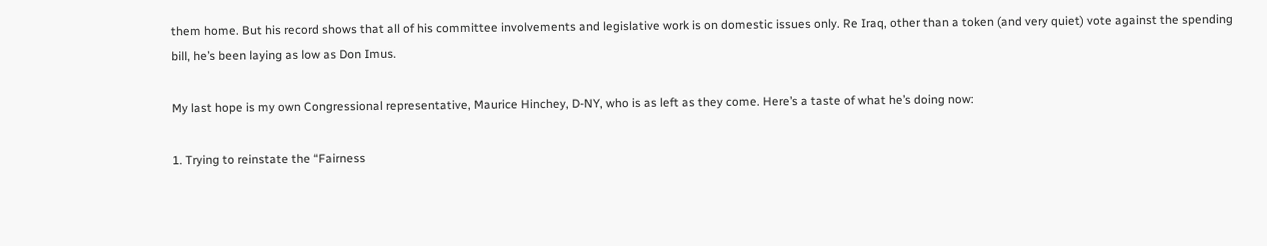them home. But his record shows that all of his committee involvements and legislative work is on domestic issues only. Re Iraq, other than a token (and very quiet) vote against the spending bill, he’s been laying as low as Don Imus.

My last hope is my own Congressional representative, Maurice Hinchey, D-NY, who is as left as they come. Here’s a taste of what he’s doing now:

1. Trying to reinstate the “Fairness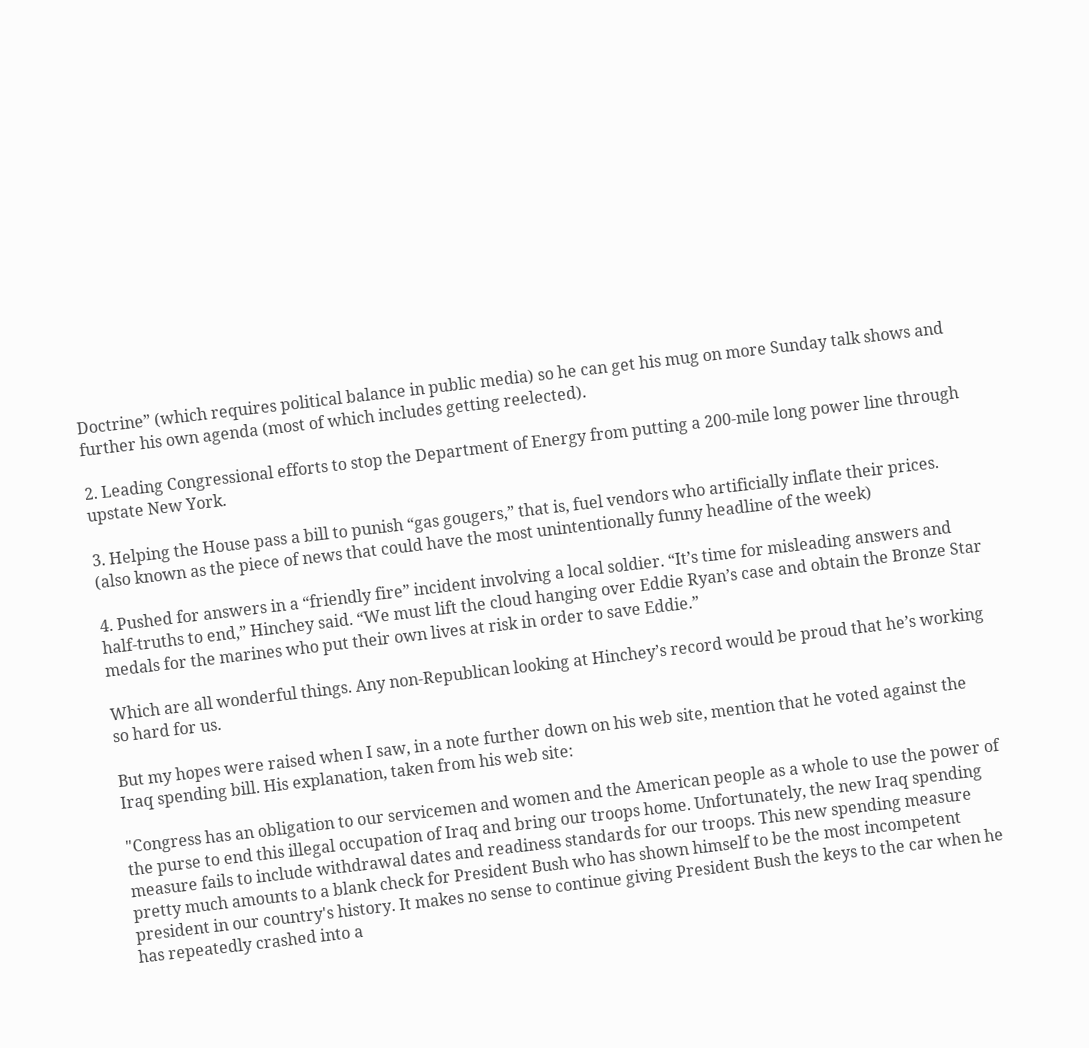Doctrine” (which requires political balance in public media) so he can get his mug on more Sunday talk shows and further his own agenda (most of which includes getting reelected).

2. Leading Congressional efforts to stop the Department of Energy from putting a 200-mile long power line through upstate New York.

3. Helping the House pass a bill to punish “gas gougers,” that is, fuel vendors who artificially inflate their prices. (also known as the piece of news that could have the most unintentionally funny headline of the week)

4. Pushed for answers in a “friendly fire” incident involving a local soldier. “It’s time for misleading answers and half-truths to end,” Hinchey said. “We must lift the cloud hanging over Eddie Ryan’s case and obtain the Bronze Star medals for the marines who put their own lives at risk in order to save Eddie.”

Which are all wonderful things. Any non-Republican looking at Hinchey’s record would be proud that he’s working so hard for us.

But my hopes were raised when I saw, in a note further down on his web site, mention that he voted against the Iraq spending bill. His explanation, taken from his web site:

"Congress has an obligation to our servicemen and women and the American people as a whole to use the power of the purse to end this illegal occupation of Iraq and bring our troops home. Unfortunately, the new Iraq spending measure fails to include withdrawal dates and readiness standards for our troops. This new spending measure pretty much amounts to a blank check for President Bush who has shown himself to be the most incompetent president in our country's history. It makes no sense to continue giving President Bush the keys to the car when he has repeatedly crashed into a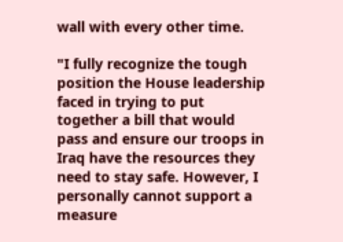wall with every other time.

"I fully recognize the tough position the House leadership faced in trying to put together a bill that would pass and ensure our troops in Iraq have the resources they need to stay safe. However, I personally cannot support a measure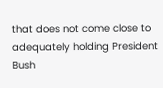that does not come close to adequately holding President Bush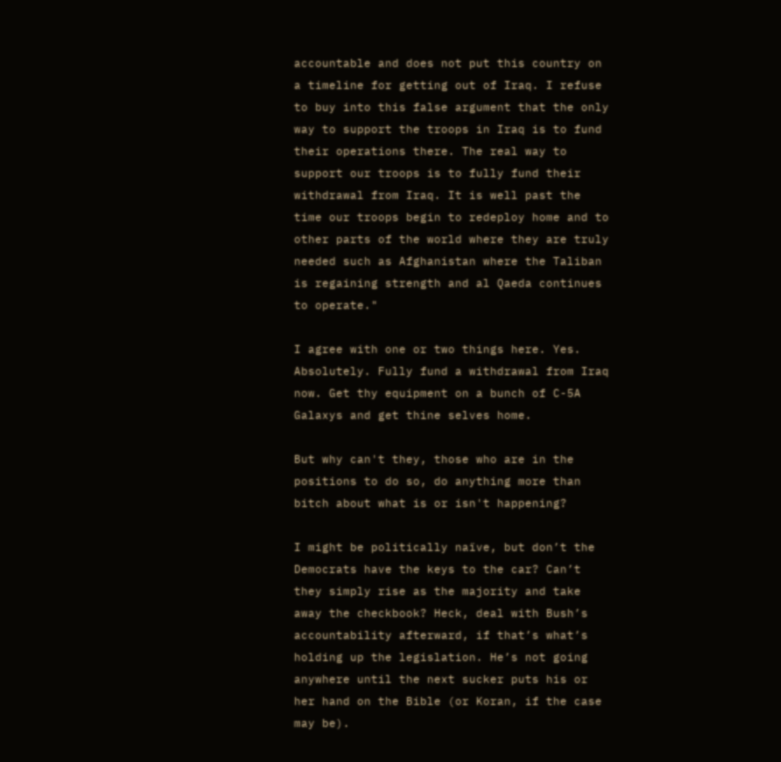accountable and does not put this country on a timeline for getting out of Iraq. I refuse to buy into this false argument that the only way to support the troops in Iraq is to fund their operations there. The real way to support our troops is to fully fund their withdrawal from Iraq. It is well past the time our troops begin to redeploy home and to other parts of the world where they are truly needed such as Afghanistan where the Taliban is regaining strength and al Qaeda continues to operate."

I agree with one or two things here. Yes. Absolutely. Fully fund a withdrawal from Iraq now. Get thy equipment on a bunch of C-5A Galaxys and get thine selves home.

But why can't they, those who are in the positions to do so, do anything more than bitch about what is or isn't happening?

I might be politically naïve, but don’t the Democrats have the keys to the car? Can’t they simply rise as the majority and take away the checkbook? Heck, deal with Bush’s accountability afterward, if that’s what’s holding up the legislation. He’s not going anywhere until the next sucker puts his or her hand on the Bible (or Koran, if the case may be).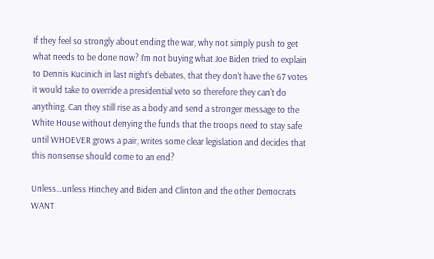If they feel so strongly about ending the war, why not simply push to get what needs to be done now? I’m not buying what Joe Biden tried to explain to Dennis Kucinich in last night’s debates, that they don’t have the 67 votes it would take to override a presidential veto so therefore they can't do anything. Can they still rise as a body and send a stronger message to the White House without denying the funds that the troops need to stay safe until WHOEVER grows a pair, writes some clear legislation and decides that this nonsense should come to an end?

Unless…unless Hinchey and Biden and Clinton and the other Democrats WANT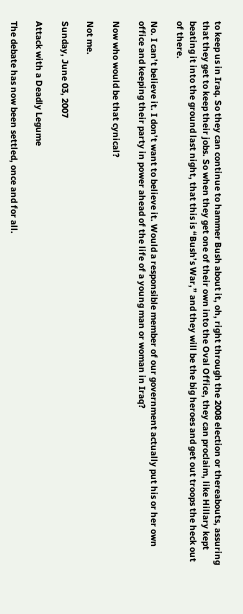to keep us in Iraq. So they can continue to hammer Bush about it, oh, right through the 2008 election or thereabouts, assuring that they get to keep their jobs. So when they get one of their own into the Oval Office, they can proclaim, like Hillary kept beating it into the ground last night, that this is “Bush’s War,” and they will be the big heroes and get out troops the heck out of there.

No. I can’t believe it. I don’t want to believe it. Would a responsible member of our government actually put his or her own office and keeping their party in power ahead of the life of a young man or woman in Iraq?

Now who would be that cynical?

Not me.

Sunday, June 03, 2007

Attack with a Deadly Legume

The debate has now been settled, once and for all.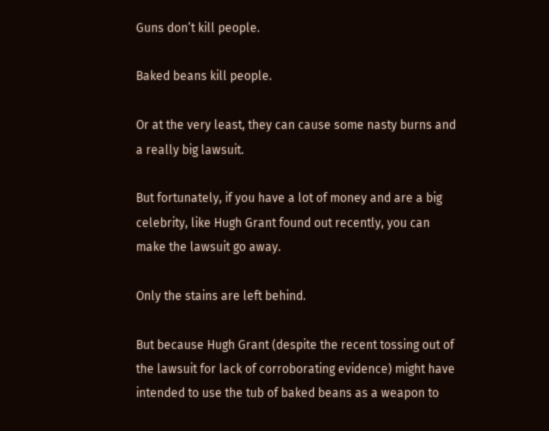Guns don’t kill people.

Baked beans kill people.

Or at the very least, they can cause some nasty burns and a really big lawsuit.

But fortunately, if you have a lot of money and are a big celebrity, like Hugh Grant found out recently, you can make the lawsuit go away.

Only the stains are left behind.

But because Hugh Grant (despite the recent tossing out of the lawsuit for lack of corroborating evidence) might have intended to use the tub of baked beans as a weapon to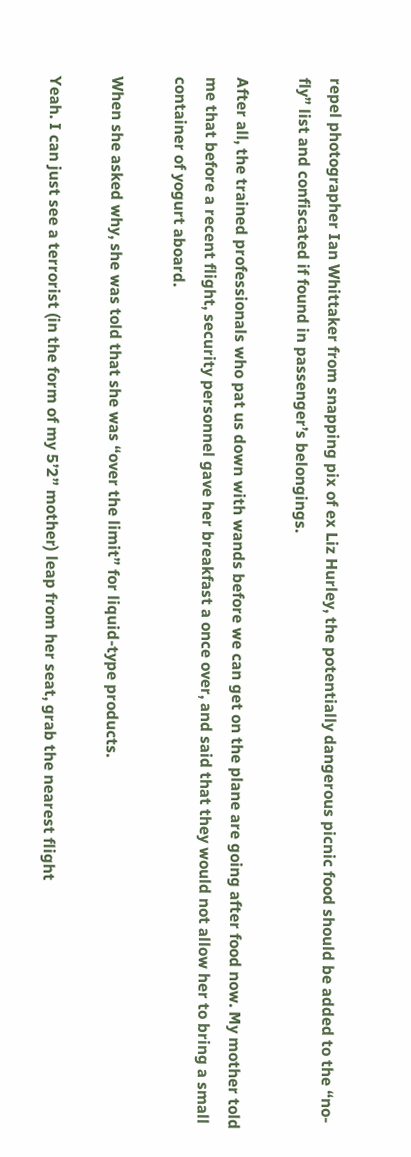repel photographer Ian Whittaker from snapping pix of ex Liz Hurley, the potentially dangerous picnic food should be added to the “no-fly” list and confiscated if found in passenger’s belongings.

After all, the trained professionals who pat us down with wands before we can get on the plane are going after food now. My mother told me that before a recent flight, security personnel gave her breakfast a once over, and said that they would not allow her to bring a small container of yogurt aboard.

When she asked why, she was told that she was “over the limit” for liquid-type products.

Yeah. I can just see a terrorist (in the form of my 5’2” mother) leap from her seat, grab the nearest flight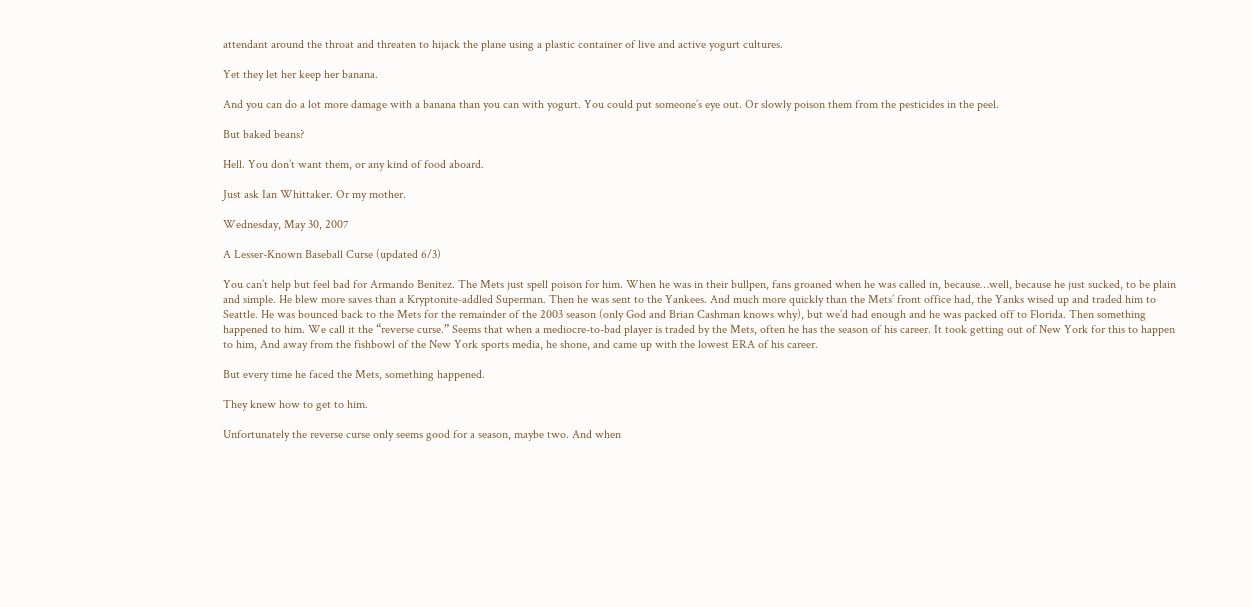attendant around the throat and threaten to hijack the plane using a plastic container of live and active yogurt cultures.

Yet they let her keep her banana.

And you can do a lot more damage with a banana than you can with yogurt. You could put someone’s eye out. Or slowly poison them from the pesticides in the peel.

But baked beans?

Hell. You don’t want them, or any kind of food aboard.

Just ask Ian Whittaker. Or my mother.

Wednesday, May 30, 2007

A Lesser-Known Baseball Curse (updated 6/3)

You can’t help but feel bad for Armando Benitez. The Mets just spell poison for him. When he was in their bullpen, fans groaned when he was called in, because…well, because he just sucked, to be plain and simple. He blew more saves than a Kryptonite-addled Superman. Then he was sent to the Yankees. And much more quickly than the Mets’ front office had, the Yanks wised up and traded him to Seattle. He was bounced back to the Mets for the remainder of the 2003 season (only God and Brian Cashman knows why), but we’d had enough and he was packed off to Florida. Then something happened to him. We call it the “reverse curse.” Seems that when a mediocre-to-bad player is traded by the Mets, often he has the season of his career. It took getting out of New York for this to happen to him, And away from the fishbowl of the New York sports media, he shone, and came up with the lowest ERA of his career.

But every time he faced the Mets, something happened.

They knew how to get to him.

Unfortunately the reverse curse only seems good for a season, maybe two. And when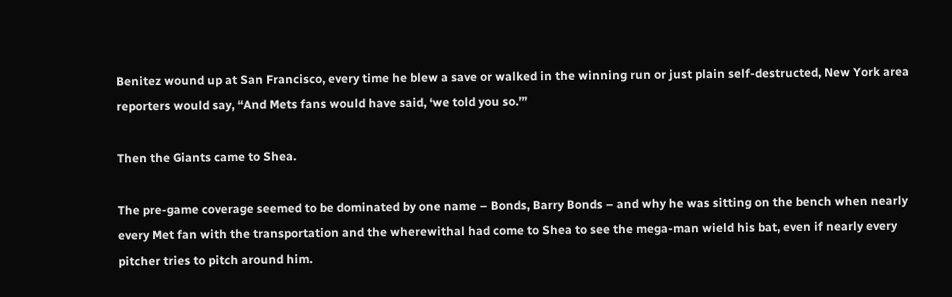Benitez wound up at San Francisco, every time he blew a save or walked in the winning run or just plain self-destructed, New York area reporters would say, “And Mets fans would have said, ‘we told you so.’”

Then the Giants came to Shea.

The pre-game coverage seemed to be dominated by one name – Bonds, Barry Bonds – and why he was sitting on the bench when nearly every Met fan with the transportation and the wherewithal had come to Shea to see the mega-man wield his bat, even if nearly every pitcher tries to pitch around him.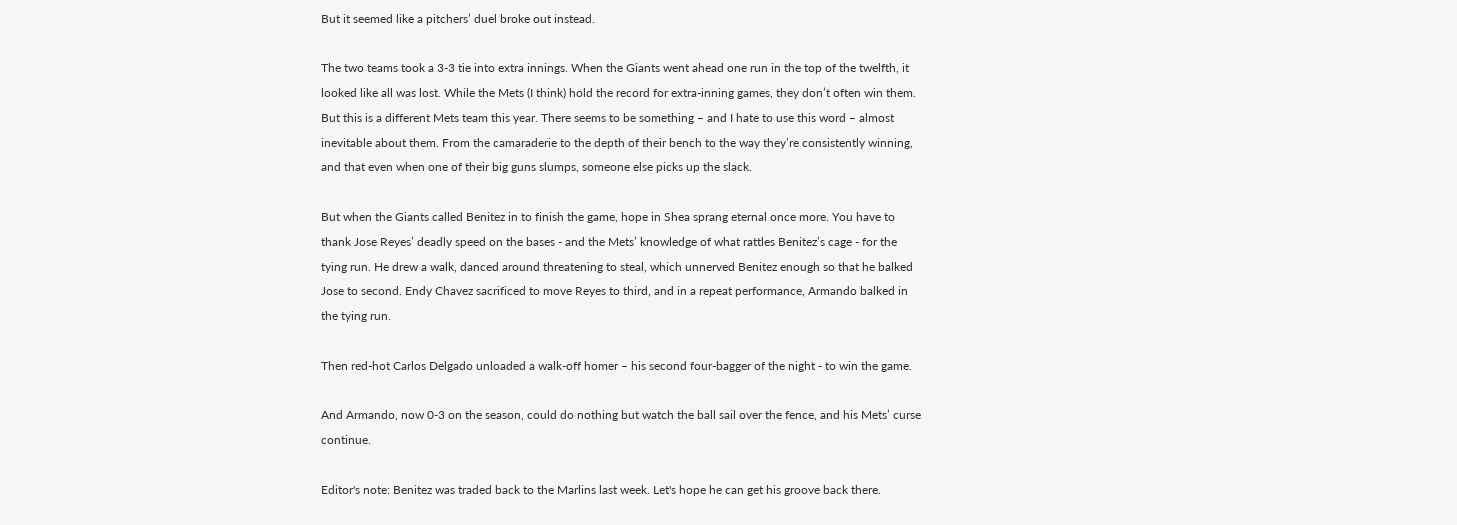But it seemed like a pitchers’ duel broke out instead.

The two teams took a 3-3 tie into extra innings. When the Giants went ahead one run in the top of the twelfth, it looked like all was lost. While the Mets (I think) hold the record for extra-inning games, they don’t often win them. But this is a different Mets team this year. There seems to be something – and I hate to use this word – almost inevitable about them. From the camaraderie to the depth of their bench to the way they’re consistently winning, and that even when one of their big guns slumps, someone else picks up the slack.

But when the Giants called Benitez in to finish the game, hope in Shea sprang eternal once more. You have to thank Jose Reyes’ deadly speed on the bases - and the Mets’ knowledge of what rattles Benitez’s cage - for the tying run. He drew a walk, danced around threatening to steal, which unnerved Benitez enough so that he balked Jose to second. Endy Chavez sacrificed to move Reyes to third, and in a repeat performance, Armando balked in the tying run.

Then red-hot Carlos Delgado unloaded a walk-off homer – his second four-bagger of the night - to win the game.

And Armando, now 0-3 on the season, could do nothing but watch the ball sail over the fence, and his Mets’ curse continue.

Editor's note: Benitez was traded back to the Marlins last week. Let's hope he can get his groove back there.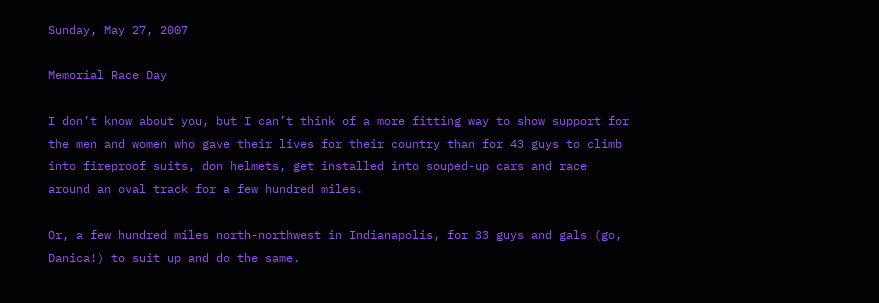Sunday, May 27, 2007

Memorial Race Day

I don’t know about you, but I can’t think of a more fitting way to show support for the men and women who gave their lives for their country than for 43 guys to climb into fireproof suits, don helmets, get installed into souped-up cars and race around an oval track for a few hundred miles.

Or, a few hundred miles north-northwest in Indianapolis, for 33 guys and gals (go, Danica!) to suit up and do the same.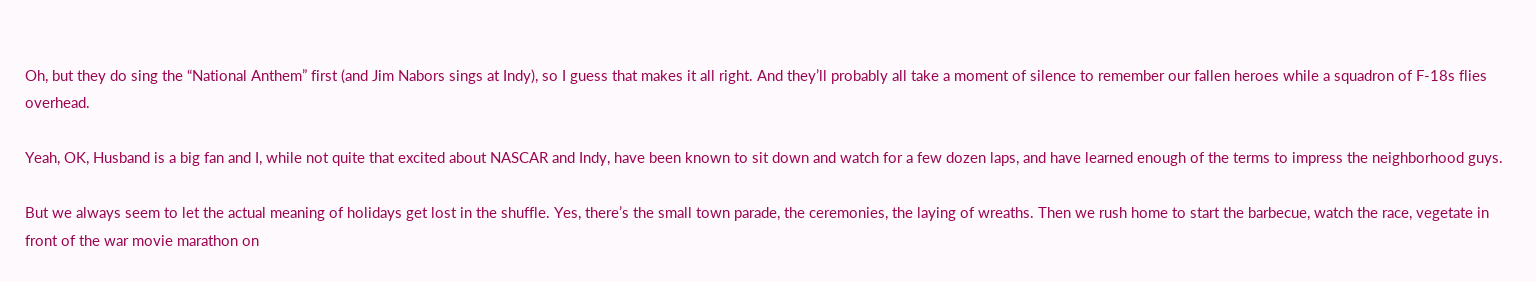Oh, but they do sing the “National Anthem” first (and Jim Nabors sings at Indy), so I guess that makes it all right. And they’ll probably all take a moment of silence to remember our fallen heroes while a squadron of F-18s flies overhead.

Yeah, OK, Husband is a big fan and I, while not quite that excited about NASCAR and Indy, have been known to sit down and watch for a few dozen laps, and have learned enough of the terms to impress the neighborhood guys.

But we always seem to let the actual meaning of holidays get lost in the shuffle. Yes, there’s the small town parade, the ceremonies, the laying of wreaths. Then we rush home to start the barbecue, watch the race, vegetate in front of the war movie marathon on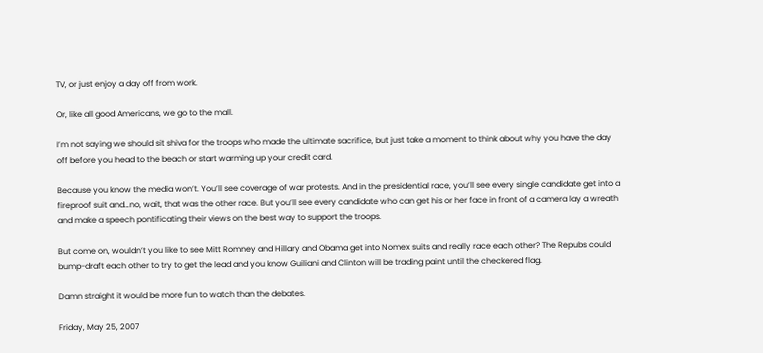TV, or just enjoy a day off from work.

Or, like all good Americans, we go to the mall.

I’m not saying we should sit shiva for the troops who made the ultimate sacrifice, but just take a moment to think about why you have the day off before you head to the beach or start warming up your credit card.

Because you know the media won’t. You’ll see coverage of war protests. And in the presidential race, you’ll see every single candidate get into a fireproof suit and…no, wait, that was the other race. But you’ll see every candidate who can get his or her face in front of a camera lay a wreath and make a speech pontificating their views on the best way to support the troops.

But come on, wouldn’t you like to see Mitt Romney and Hillary and Obama get into Nomex suits and really race each other? The Repubs could bump-draft each other to try to get the lead and you know Guiliani and Clinton will be trading paint until the checkered flag.

Damn straight it would be more fun to watch than the debates.

Friday, May 25, 2007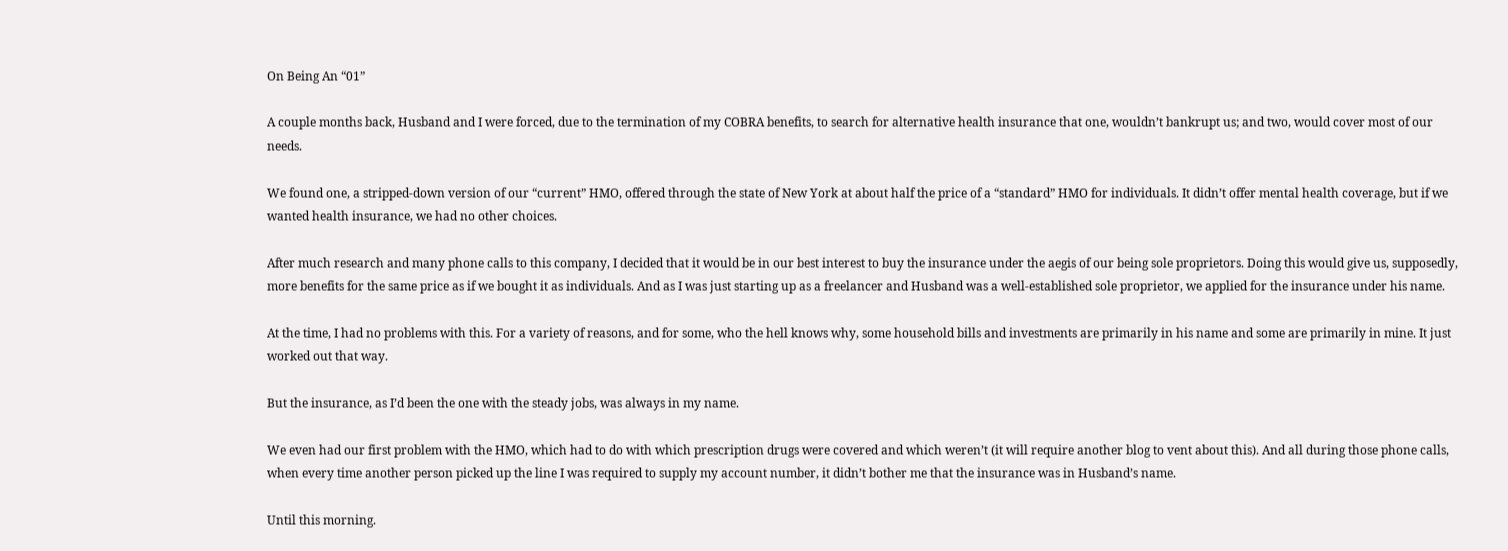On Being An “01”

A couple months back, Husband and I were forced, due to the termination of my COBRA benefits, to search for alternative health insurance that one, wouldn’t bankrupt us; and two, would cover most of our needs.

We found one, a stripped-down version of our “current” HMO, offered through the state of New York at about half the price of a “standard” HMO for individuals. It didn’t offer mental health coverage, but if we wanted health insurance, we had no other choices.

After much research and many phone calls to this company, I decided that it would be in our best interest to buy the insurance under the aegis of our being sole proprietors. Doing this would give us, supposedly, more benefits for the same price as if we bought it as individuals. And as I was just starting up as a freelancer and Husband was a well-established sole proprietor, we applied for the insurance under his name.

At the time, I had no problems with this. For a variety of reasons, and for some, who the hell knows why, some household bills and investments are primarily in his name and some are primarily in mine. It just worked out that way.

But the insurance, as I’d been the one with the steady jobs, was always in my name.

We even had our first problem with the HMO, which had to do with which prescription drugs were covered and which weren’t (it will require another blog to vent about this). And all during those phone calls, when every time another person picked up the line I was required to supply my account number, it didn’t bother me that the insurance was in Husband’s name.

Until this morning.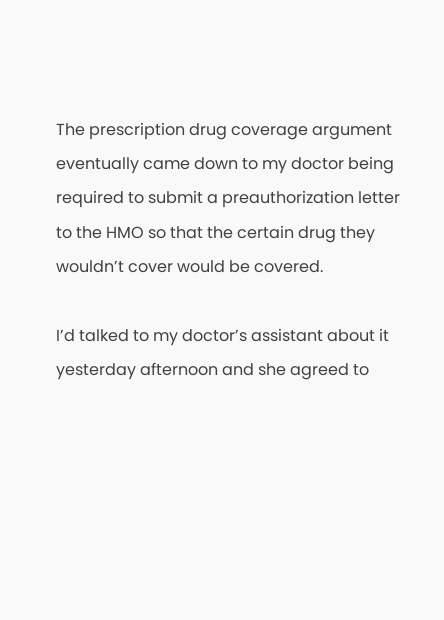The prescription drug coverage argument eventually came down to my doctor being required to submit a preauthorization letter to the HMO so that the certain drug they wouldn’t cover would be covered.

I’d talked to my doctor’s assistant about it yesterday afternoon and she agreed to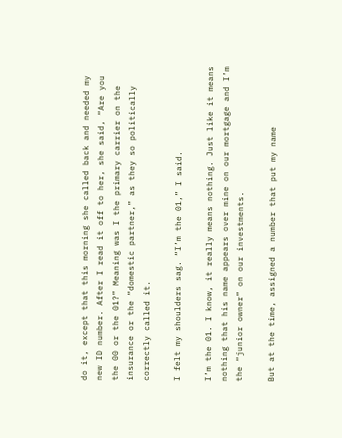do it, except that this morning she called back and needed my new ID number. After I read it off to her, she said, “Are you the 00 or the 01?” Meaning was I the primary carrier on the insurance or the “domestic partner,” as they so politically correctly called it.

I felt my shoulders sag. “I’m the 01,” I said.

I’m the 01. I know, it really means nothing. Just like it means nothing that his name appears over mine on our mortgage and I’m the “junior owner” on our investments.

But at the time, assigned a number that put my name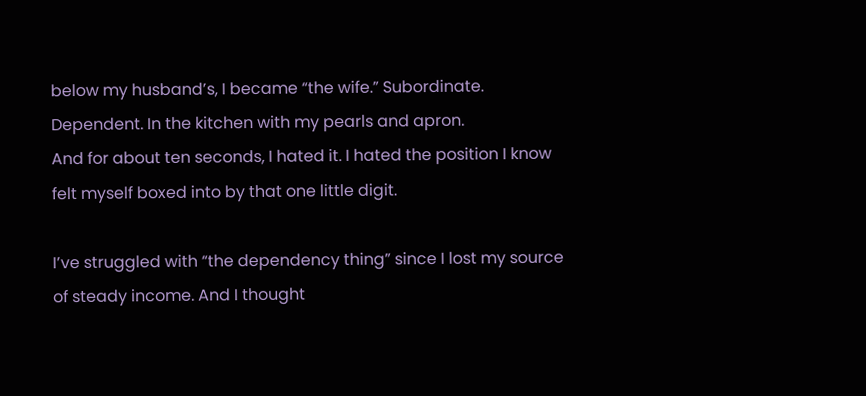below my husband’s, I became “the wife.” Subordinate. Dependent. In the kitchen with my pearls and apron.
And for about ten seconds, I hated it. I hated the position I know felt myself boxed into by that one little digit.

I’ve struggled with “the dependency thing” since I lost my source of steady income. And I thought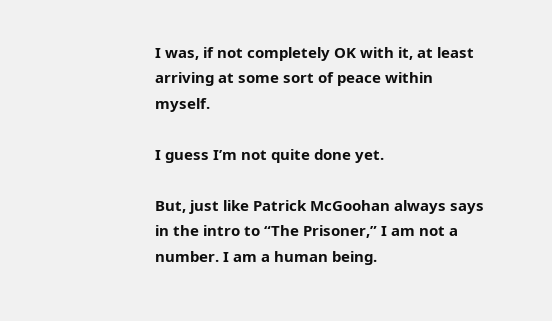I was, if not completely OK with it, at least arriving at some sort of peace within myself.

I guess I’m not quite done yet.

But, just like Patrick McGoohan always says in the intro to “The Prisoner,” I am not a number. I am a human being.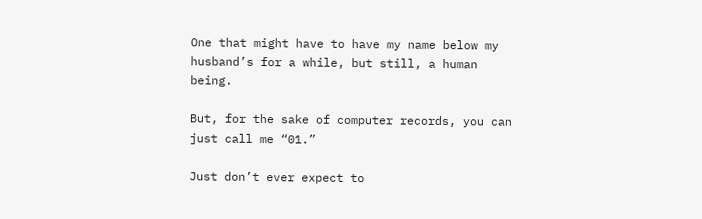One that might have to have my name below my husband’s for a while, but still, a human being.

But, for the sake of computer records, you can just call me “01.”

Just don’t ever expect to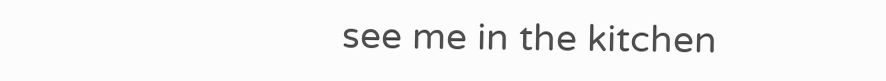see me in the kitchen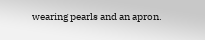wearing pearls and an apron.